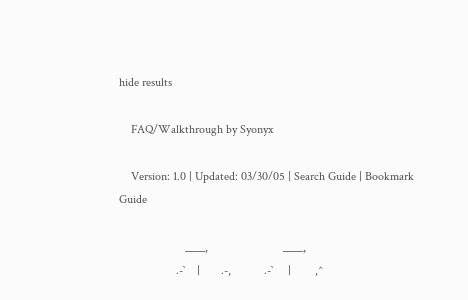hide results

    FAQ/Walkthrough by Syonyx

    Version: 1.0 | Updated: 03/30/05 | Search Guide | Bookmark Guide

                      ____,                         ____,
                   .-`    |       .-,           .-`     |        ,^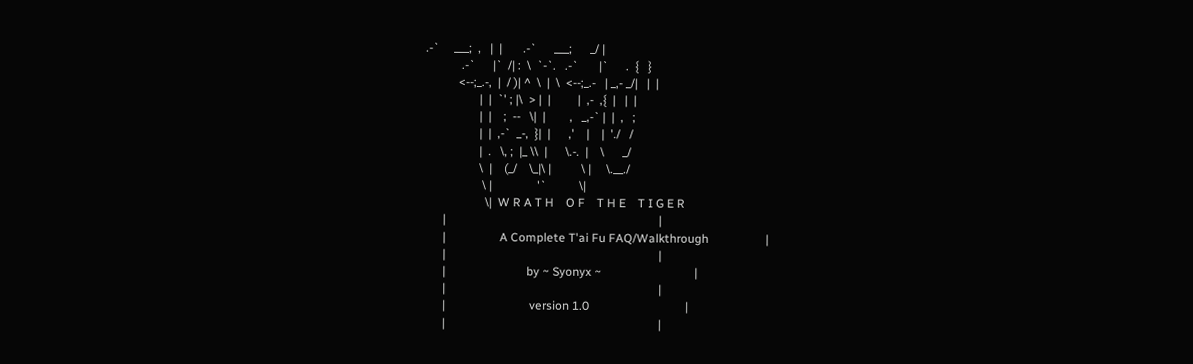.-`     ___;  ,   |  |       .-`      ___;      _/ |
            .-`      |`  /| :  \  `-`.   .-`       |`      .  {   }
           <--;_.-,  |  / )| ^  \  |  \  <--;_.-   | _,- _/|   |  |
                  |  |  `' ; |\  > |  |         |  ,-  ,{  |   |  |
                  |  |    ;  --   \|  |        ,   _,-` |  |  ,   ;
                  |  |  ,-`  _-,  }|  |      ,'    |    |  './   /
                  |  .   \, ;  |_ \\  |      \.-.  |    \      _/
                  \  |    (_/    \_|\ |          \ |     \.__./
                   \ |               '`           \|
                    \|  W R A T H    O F    T H E    T I G E R
      |                                                                       |
      |                  A Complete T'ai Fu FAQ/Walkthrough                   |
      |                                                                       |
      |                           by ~ Syonyx ~                               |
      |                                                                       |
      |                            version 1.0                                |
      |                                                                       |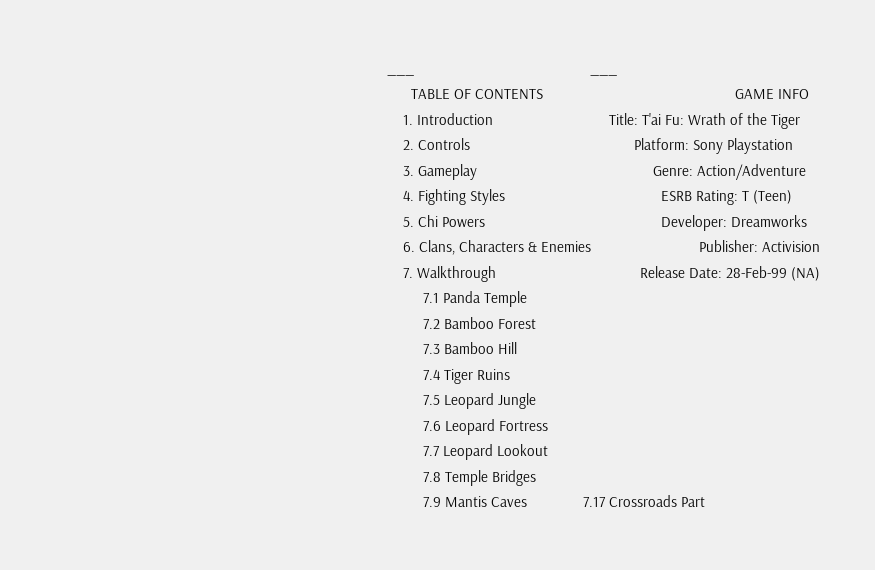___                                            ___
      TABLE OF CONTENTS                                                GAME INFO
    1. Introduction                             Title: T'ai Fu: Wrath of the Tiger
    2. Controls                                         Platform: Sony Playstation
    3. Gameplay                                            Genre: Action/Adventure
    4. Fighting Styles                                       ESRB Rating: T (Teen)
    5. Chi Powers                                            Developer: Dreamworks
    6. Clans, Characters & Enemies                           Publisher: Activision
    7. Walkthrough                                    Release Date: 28-Feb-99 (NA)
         7.1 Panda Temple
         7.2 Bamboo Forest
         7.3 Bamboo Hill
         7.4 Tiger Ruins
         7.5 Leopard Jungle
         7.6 Leopard Fortress
         7.7 Leopard Lookout
         7.8 Temple Bridges
         7.9 Mantis Caves              7.17 Crossroads Part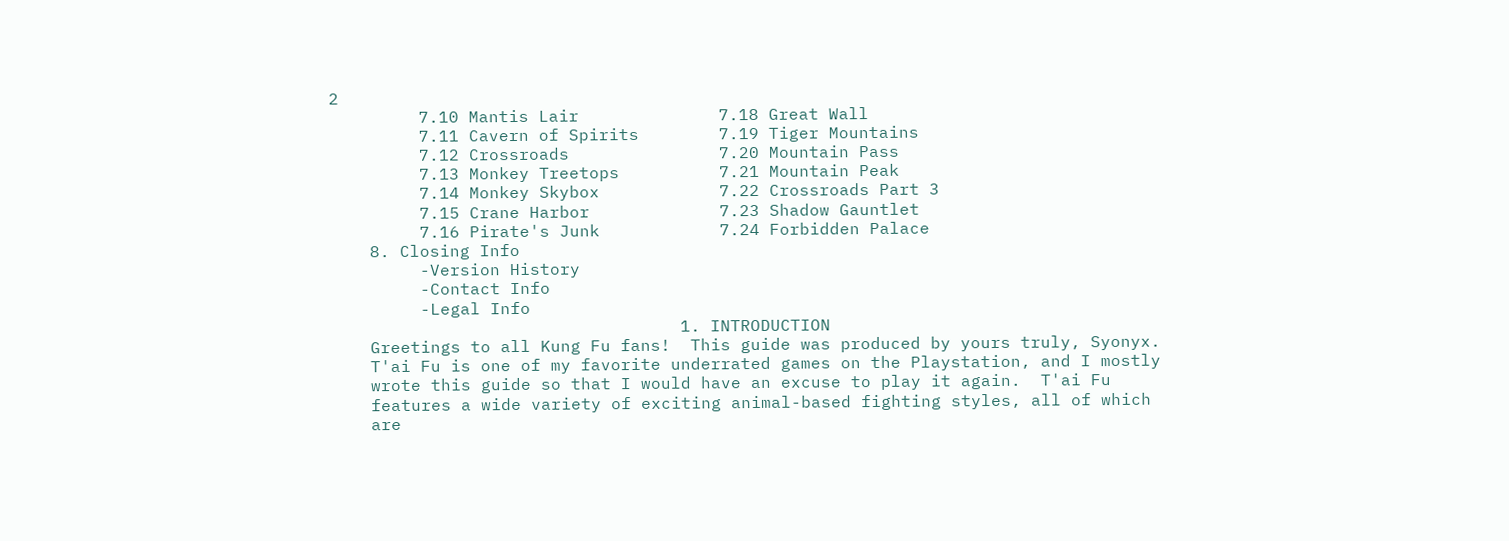2
         7.10 Mantis Lair              7.18 Great Wall
         7.11 Cavern of Spirits        7.19 Tiger Mountains
         7.12 Crossroads               7.20 Mountain Pass
         7.13 Monkey Treetops          7.21 Mountain Peak
         7.14 Monkey Skybox            7.22 Crossroads Part 3
         7.15 Crane Harbor             7.23 Shadow Gauntlet
         7.16 Pirate's Junk            7.24 Forbidden Palace
    8. Closing Info
         -Version History
         -Contact Info
         -Legal Info
                                   1. INTRODUCTION
    Greetings to all Kung Fu fans!  This guide was produced by yours truly, Syonyx.
    T'ai Fu is one of my favorite underrated games on the Playstation, and I mostly
    wrote this guide so that I would have an excuse to play it again.  T'ai Fu
    features a wide variety of exciting animal-based fighting styles, all of which
    are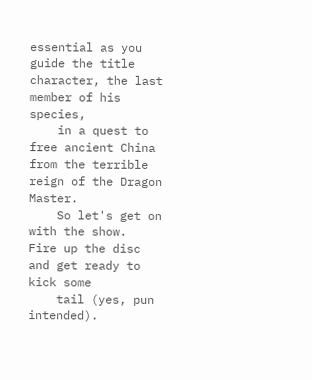essential as you guide the title character, the last member of his species,
    in a quest to free ancient China from the terrible reign of the Dragon Master.
    So let's get on with the show.  Fire up the disc and get ready to kick some
    tail (yes, pun intended).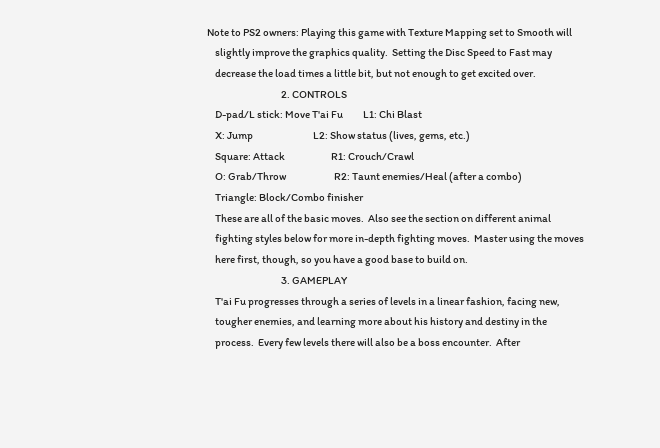Note to PS2 owners: Playing this game with Texture Mapping set to Smooth will
    slightly improve the graphics quality.  Setting the Disc Speed to Fast may
    decrease the load times a little bit, but not enough to get excited over.
                                     2. CONTROLS
    D-pad/L stick: Move T'ai Fu          L1: Chi Blast
    X: Jump                              L2: Show status (lives, gems, etc.)
    Square: Attack                       R1: Crouch/Crawl
    O: Grab/Throw                        R2: Taunt enemies/Heal (after a combo)
    Triangle: Block/Combo finisher
    These are all of the basic moves.  Also see the section on different animal
    fighting styles below for more in-depth fighting moves.  Master using the moves
    here first, though, so you have a good base to build on.
                                     3. GAMEPLAY
    T'ai Fu progresses through a series of levels in a linear fashion, facing new,
    tougher enemies, and learning more about his history and destiny in the
    process.  Every few levels there will also be a boss encounter.  After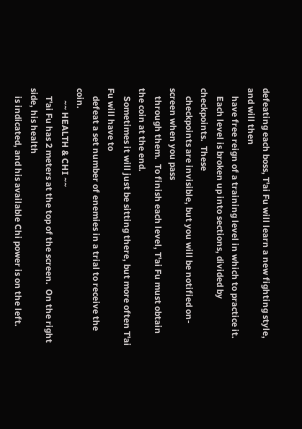defeating each boss, T'ai Fu will learn a new fighting style, and will then
    have free reign of a training level in which to practice it.
    Each level is broken up into sections, divided by checkpoints.  These
    checkpoints are invisible, but you will be notified on-screen when you pass
    through them.  To finish each level, T'ai Fu must obtain the coin at the end.
    Sometimes it will just be sitting there, but more often T'ai Fu will have to
    defeat a set number of enemies in a trial to receive the coin.
      ~~ HEALTH & CHI ~~
    T'ai Fu has 2 meters at the top of the screen.  On the right side, his health
    is indicated, and his available Chi power is on the left.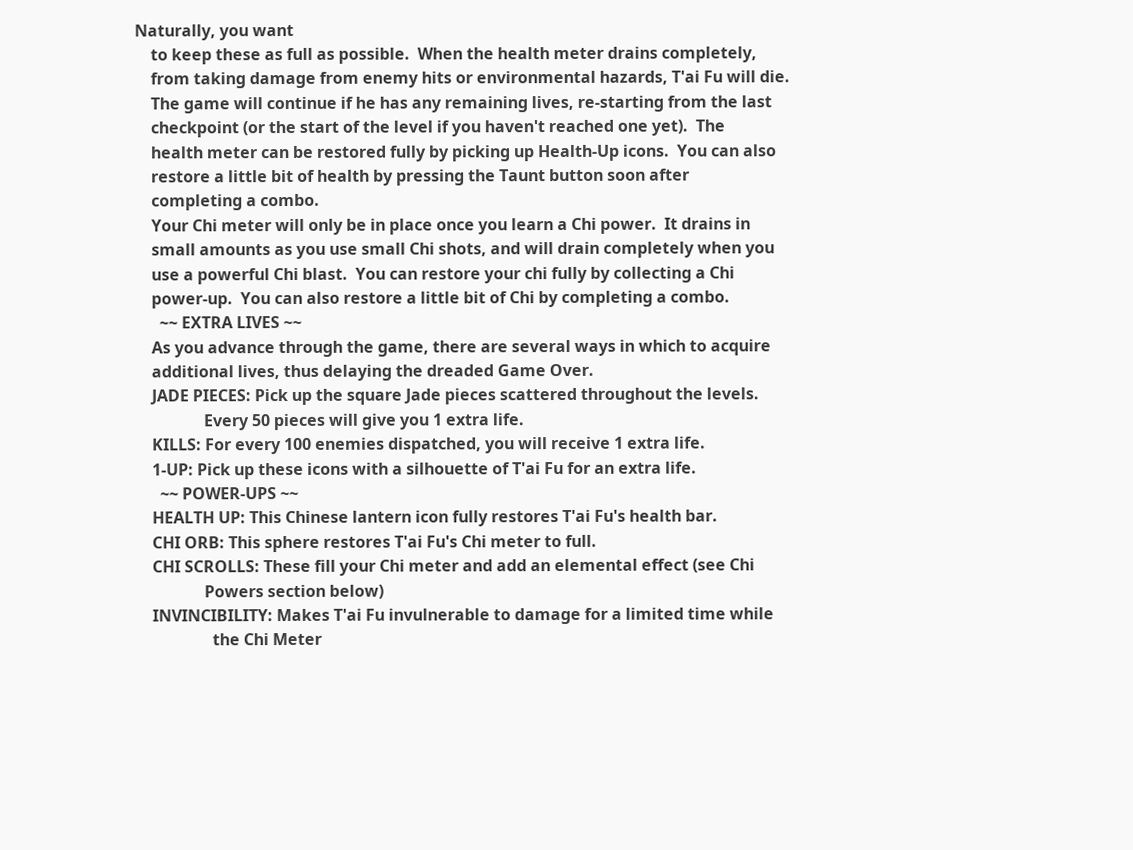Naturally, you want
    to keep these as full as possible.  When the health meter drains completely,
    from taking damage from enemy hits or environmental hazards, T'ai Fu will die.
    The game will continue if he has any remaining lives, re-starting from the last
    checkpoint (or the start of the level if you haven't reached one yet).  The
    health meter can be restored fully by picking up Health-Up icons.  You can also
    restore a little bit of health by pressing the Taunt button soon after
    completing a combo.
    Your Chi meter will only be in place once you learn a Chi power.  It drains in
    small amounts as you use small Chi shots, and will drain completely when you
    use a powerful Chi blast.  You can restore your chi fully by collecting a Chi
    power-up.  You can also restore a little bit of Chi by completing a combo.
      ~~ EXTRA LIVES ~~
    As you advance through the game, there are several ways in which to acquire
    additional lives, thus delaying the dreaded Game Over.
    JADE PIECES: Pick up the square Jade pieces scattered throughout the levels.
                 Every 50 pieces will give you 1 extra life.
    KILLS: For every 100 enemies dispatched, you will receive 1 extra life.
    1-UP: Pick up these icons with a silhouette of T'ai Fu for an extra life.
      ~~ POWER-UPS ~~
    HEALTH UP: This Chinese lantern icon fully restores T'ai Fu's health bar.
    CHI ORB: This sphere restores T'ai Fu's Chi meter to full.
    CHI SCROLLS: These fill your Chi meter and add an elemental effect (see Chi
                 Powers section below)
    INVINCIBILITY: Makes T'ai Fu invulnerable to damage for a limited time while
                   the Chi Meter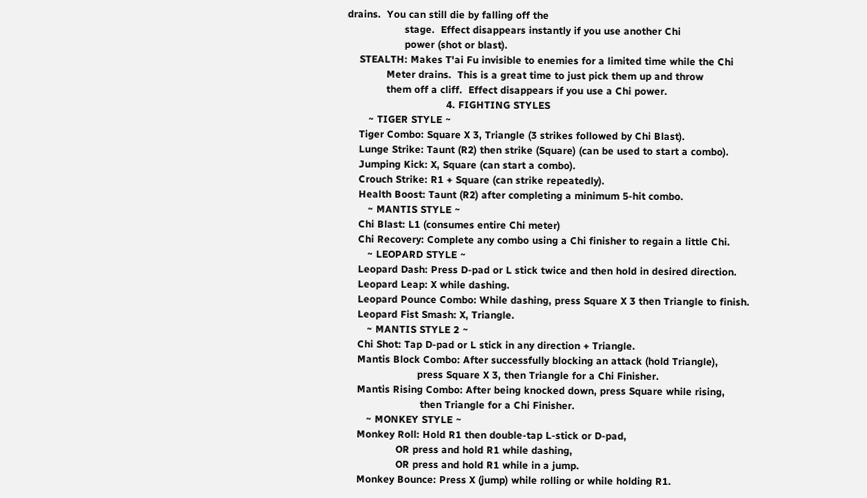drains.  You can still die by falling off the
                   stage.  Effect disappears instantly if you use another Chi
                   power (shot or blast).
    STEALTH: Makes T'ai Fu invisible to enemies for a limited time while the Chi
             Meter drains.  This is a great time to just pick them up and throw
             them off a cliff.  Effect disappears if you use a Chi power.
                                 4. FIGHTING STYLES
       ~ TIGER STYLE ~
    Tiger Combo: Square X 3, Triangle (3 strikes followed by Chi Blast).
    Lunge Strike: Taunt (R2) then strike (Square) (can be used to start a combo).
    Jumping Kick: X, Square (can start a combo).
    Crouch Strike: R1 + Square (can strike repeatedly).
    Health Boost: Taunt (R2) after completing a minimum 5-hit combo.
       ~ MANTIS STYLE ~
    Chi Blast: L1 (consumes entire Chi meter)
    Chi Recovery: Complete any combo using a Chi finisher to regain a little Chi.
       ~ LEOPARD STYLE ~
    Leopard Dash: Press D-pad or L stick twice and then hold in desired direction.
    Leopard Leap: X while dashing.
    Leopard Pounce Combo: While dashing, press Square X 3 then Triangle to finish.
    Leopard Fist Smash: X, Triangle.
       ~ MANTIS STYLE 2 ~
    Chi Shot: Tap D-pad or L stick in any direction + Triangle.
    Mantis Block Combo: After successfully blocking an attack (hold Triangle),
                        press Square X 3, then Triangle for a Chi Finisher.
    Mantis Rising Combo: After being knocked down, press Square while rising,
                         then Triangle for a Chi Finisher.
       ~ MONKEY STYLE ~
    Monkey Roll: Hold R1 then double-tap L-stick or D-pad,
                 OR press and hold R1 while dashing,
                 OR press and hold R1 while in a jump.
    Monkey Bounce: Press X (jump) while rolling or while holding R1.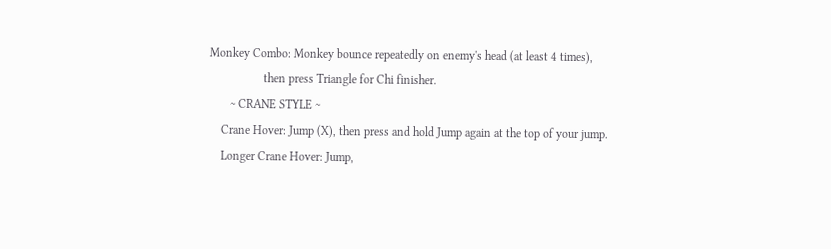Monkey Combo: Monkey bounce repeatedly on enemy's head (at least 4 times),
                  then press Triangle for Chi finisher.
       ~ CRANE STYLE ~
    Crane Hover: Jump (X), then press and hold Jump again at the top of your jump.
    Longer Crane Hover: Jump,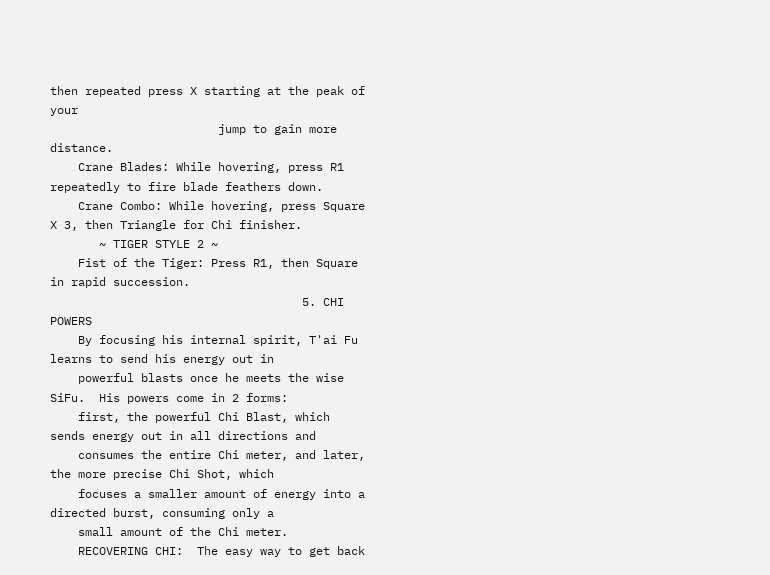then repeated press X starting at the peak of your
                        jump to gain more distance.
    Crane Blades: While hovering, press R1 repeatedly to fire blade feathers down.
    Crane Combo: While hovering, press Square X 3, then Triangle for Chi finisher.
       ~ TIGER STYLE 2 ~
    Fist of the Tiger: Press R1, then Square in rapid succession.
                                    5. CHI POWERS
    By focusing his internal spirit, T'ai Fu learns to send his energy out in
    powerful blasts once he meets the wise SiFu.  His powers come in 2 forms:
    first, the powerful Chi Blast, which sends energy out in all directions and
    consumes the entire Chi meter, and later, the more precise Chi Shot, which
    focuses a smaller amount of energy into a directed burst, consuming only a
    small amount of the Chi meter.
    RECOVERING CHI:  The easy way to get back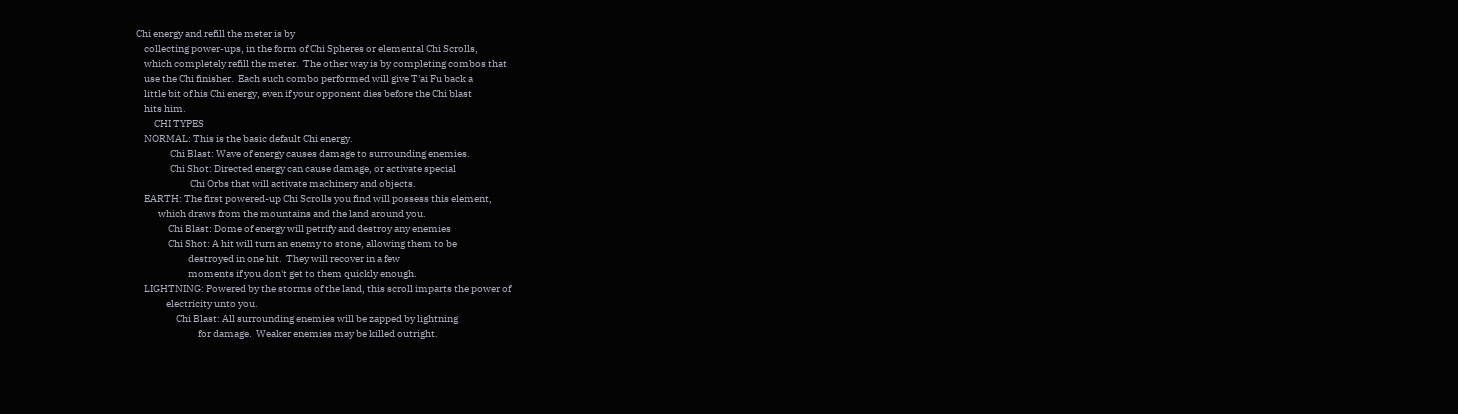Chi energy and refill the meter is by
    collecting power-ups, in the form of Chi Spheres or elemental Chi Scrolls,
    which completely refill the meter.  The other way is by completing combos that
    use the Chi finisher.  Each such combo performed will give T'ai Fu back a
    little bit of his Chi energy, even if your opponent dies before the Chi blast
    hits him.
         CHI TYPES
    NORMAL: This is the basic default Chi energy.
                 Chi Blast: Wave of energy causes damage to surrounding enemies.
                 Chi Shot: Directed energy can cause damage, or activate special
                           Chi Orbs that will activate machinery and objects.
    EARTH: The first powered-up Chi Scrolls you find will possess this element,
           which draws from the mountains and the land around you.
                Chi Blast: Dome of energy will petrify and destroy any enemies
                Chi Shot: A hit will turn an enemy to stone, allowing them to be
                          destroyed in one hit.  They will recover in a few
                          moments if you don't get to them quickly enough.
    LIGHTNING: Powered by the storms of the land, this scroll imparts the power of
               electricity unto you.
                    Chi Blast: All surrounding enemies will be zapped by lightning
                               for damage.  Weaker enemies may be killed outright.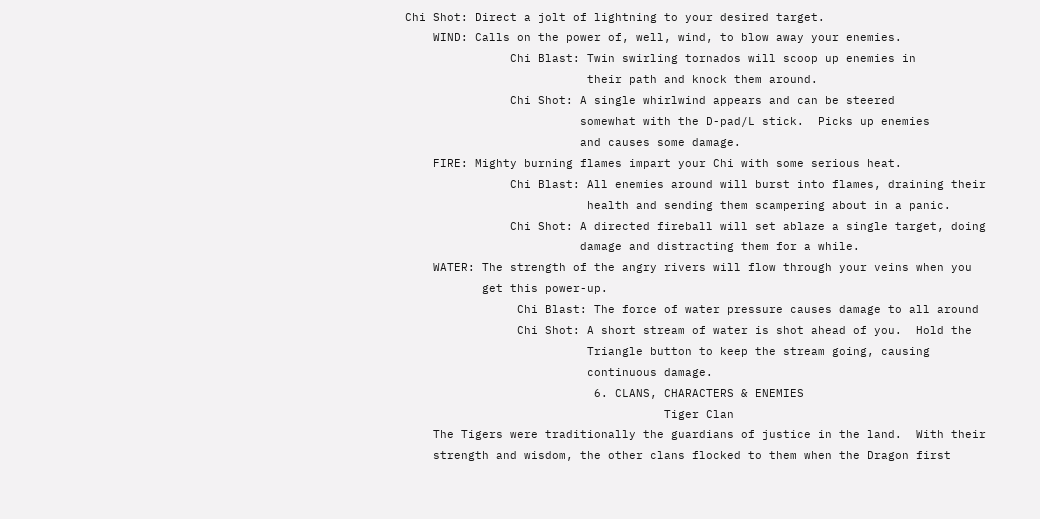Chi Shot: Direct a jolt of lightning to your desired target.
    WIND: Calls on the power of, well, wind, to blow away your enemies.
               Chi Blast: Twin swirling tornados will scoop up enemies in
                          their path and knock them around.
               Chi Shot: A single whirlwind appears and can be steered
                         somewhat with the D-pad/L stick.  Picks up enemies
                         and causes some damage.
    FIRE: Mighty burning flames impart your Chi with some serious heat.
               Chi Blast: All enemies around will burst into flames, draining their
                          health and sending them scampering about in a panic.
               Chi Shot: A directed fireball will set ablaze a single target, doing
                         damage and distracting them for a while.
    WATER: The strength of the angry rivers will flow through your veins when you
           get this power-up.
                Chi Blast: The force of water pressure causes damage to all around
                Chi Shot: A short stream of water is shot ahead of you.  Hold the
                          Triangle button to keep the stream going, causing
                          continuous damage.
                           6. CLANS, CHARACTERS & ENEMIES
                                     Tiger Clan
    The Tigers were traditionally the guardians of justice in the land.  With their
    strength and wisdom, the other clans flocked to them when the Dragon first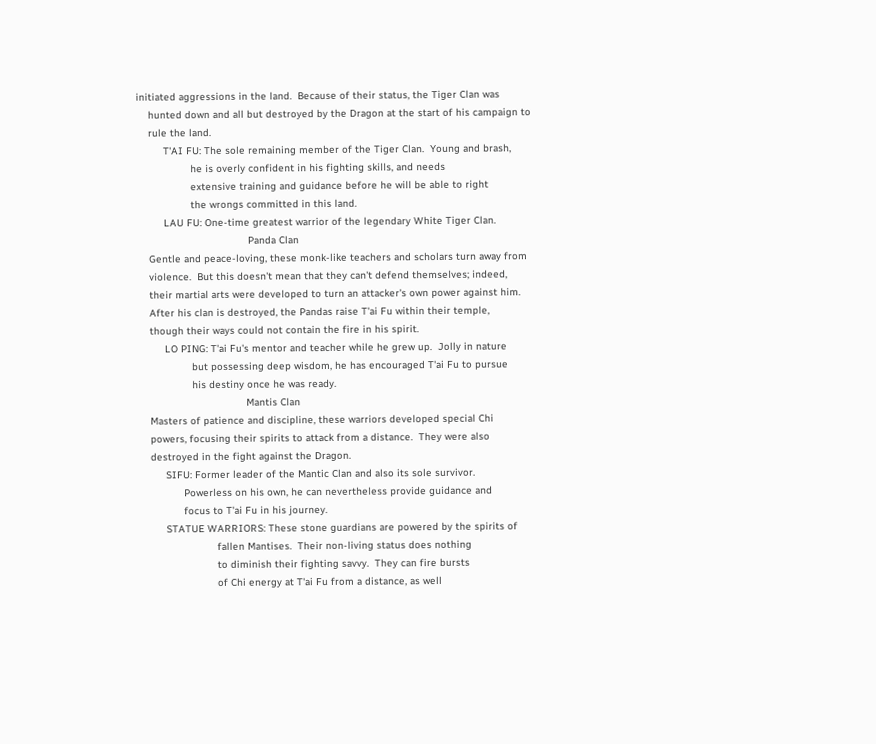initiated aggressions in the land.  Because of their status, the Tiger Clan was
    hunted down and all but destroyed by the Dragon at the start of his campaign to
    rule the land.
         T'AI FU: The sole remaining member of the Tiger Clan.  Young and brash,
                  he is overly confident in his fighting skills, and needs
                  extensive training and guidance before he will be able to right
                  the wrongs committed in this land.
         LAU FU: One-time greatest warrior of the legendary White Tiger Clan.
                                     Panda Clan
    Gentle and peace-loving, these monk-like teachers and scholars turn away from
    violence.  But this doesn't mean that they can't defend themselves; indeed,
    their martial arts were developed to turn an attacker's own power against him.
    After his clan is destroyed, the Pandas raise T'ai Fu within their temple,
    though their ways could not contain the fire in his spirit.
         LO PING: T'ai Fu's mentor and teacher while he grew up.  Jolly in nature
                  but possessing deep wisdom, he has encouraged T'ai Fu to pursue
                  his destiny once he was ready.
                                    Mantis Clan
    Masters of patience and discipline, these warriors developed special Chi
    powers, focusing their spirits to attack from a distance.  They were also
    destroyed in the fight against the Dragon.
         SIFU: Former leader of the Mantic Clan and also its sole survivor.
               Powerless on his own, he can nevertheless provide guidance and
               focus to T'ai Fu in his journey.
         STATUE WARRIORS: These stone guardians are powered by the spirits of
                          fallen Mantises.  Their non-living status does nothing
                          to diminish their fighting savvy.  They can fire bursts
                          of Chi energy at T'ai Fu from a distance, as well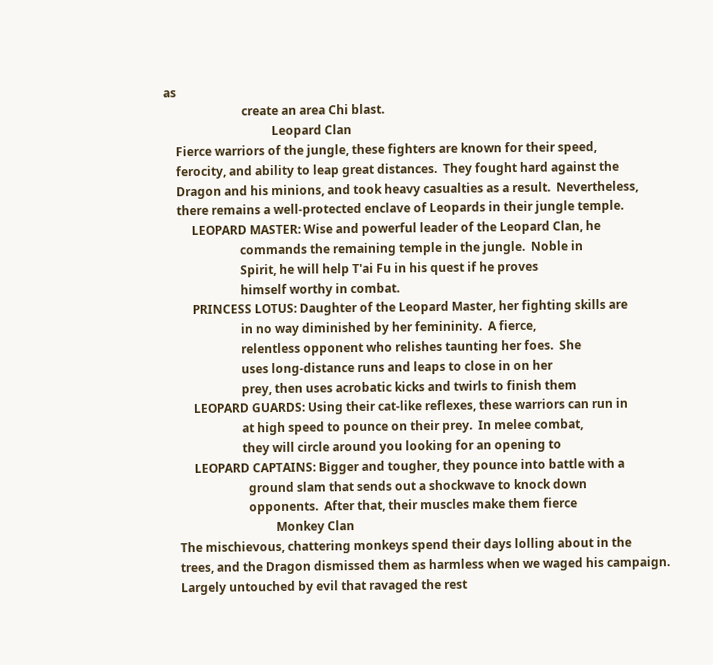as
                          create an area Chi blast.
                                    Leopard Clan
    Fierce warriors of the jungle, these fighters are known for their speed,
    ferocity, and ability to leap great distances.  They fought hard against the
    Dragon and his minions, and took heavy casualties as a result.  Nevertheless,
    there remains a well-protected enclave of Leopards in their jungle temple.
         LEOPARD MASTER: Wise and powerful leader of the Leopard Clan, he
                         commands the remaining temple in the jungle.  Noble in
                         Spirit, he will help T'ai Fu in his quest if he proves
                         himself worthy in combat.
         PRINCESS LOTUS: Daughter of the Leopard Master, her fighting skills are
                         in no way diminished by her femininity.  A fierce,
                         relentless opponent who relishes taunting her foes.  She
                         uses long-distance runs and leaps to close in on her
                         prey, then uses acrobatic kicks and twirls to finish them
         LEOPARD GUARDS: Using their cat-like reflexes, these warriors can run in
                         at high speed to pounce on their prey.  In melee combat,
                         they will circle around you looking for an opening to
         LEOPARD CAPTAINS: Bigger and tougher, they pounce into battle with a
                           ground slam that sends out a shockwave to knock down
                           opponents.  After that, their muscles make them fierce
                                    Monkey Clan
    The mischievous, chattering monkeys spend their days lolling about in the
    trees, and the Dragon dismissed them as harmless when we waged his campaign.
    Largely untouched by evil that ravaged the rest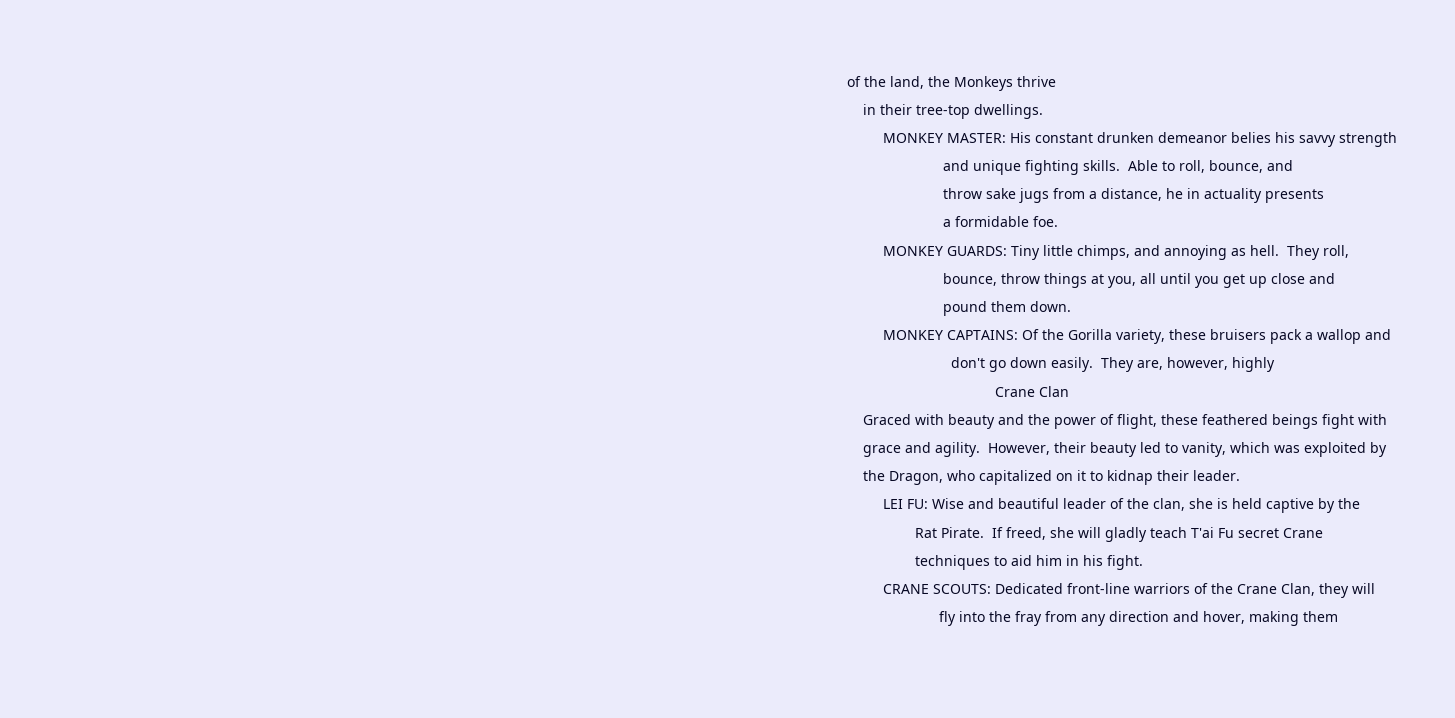of the land, the Monkeys thrive
    in their tree-top dwellings.
         MONKEY MASTER: His constant drunken demeanor belies his savvy strength
                        and unique fighting skills.  Able to roll, bounce, and
                        throw sake jugs from a distance, he in actuality presents
                        a formidable foe.
         MONKEY GUARDS: Tiny little chimps, and annoying as hell.  They roll,
                        bounce, throw things at you, all until you get up close and
                        pound them down.
         MONKEY CAPTAINS: Of the Gorilla variety, these bruisers pack a wallop and
                          don't go down easily.  They are, however, highly
                                     Crane Clan
    Graced with beauty and the power of flight, these feathered beings fight with
    grace and agility.  However, their beauty led to vanity, which was exploited by
    the Dragon, who capitalized on it to kidnap their leader.
         LEI FU: Wise and beautiful leader of the clan, she is held captive by the
                 Rat Pirate.  If freed, she will gladly teach T'ai Fu secret Crane
                 techniques to aid him in his fight.
         CRANE SCOUTS: Dedicated front-line warriors of the Crane Clan, they will
                       fly into the fray from any direction and hover, making them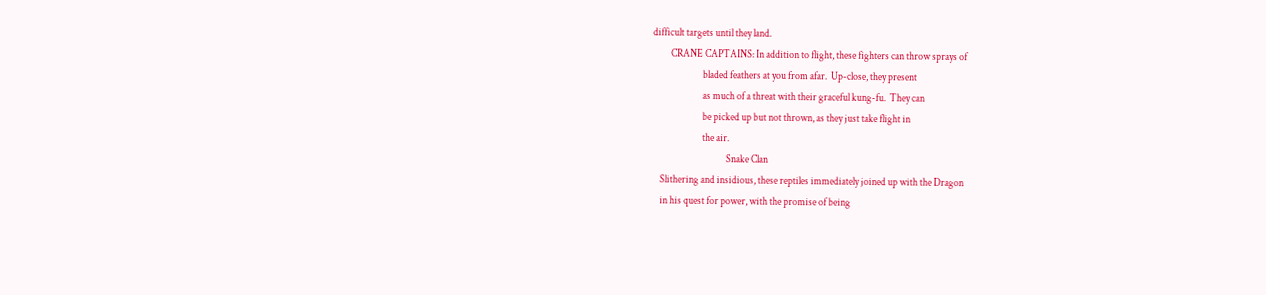difficult targets until they land.
         CRANE CAPTAINS: In addition to flight, these fighters can throw sprays of
                         bladed feathers at you from afar.  Up-close, they present
                         as much of a threat with their graceful kung-fu.  They can
                         be picked up but not thrown, as they just take flight in
                         the air.
                                     Snake Clan
    Slithering and insidious, these reptiles immediately joined up with the Dragon
    in his quest for power, with the promise of being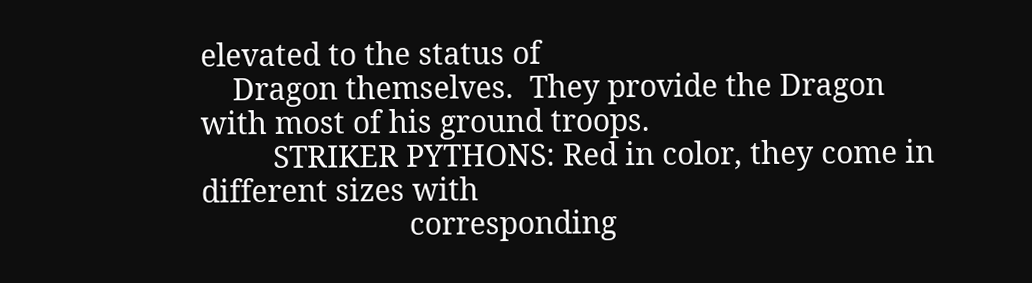elevated to the status of
    Dragon themselves.  They provide the Dragon with most of his ground troops.
         STRIKER PYTHONS: Red in color, they come in different sizes with
                          corresponding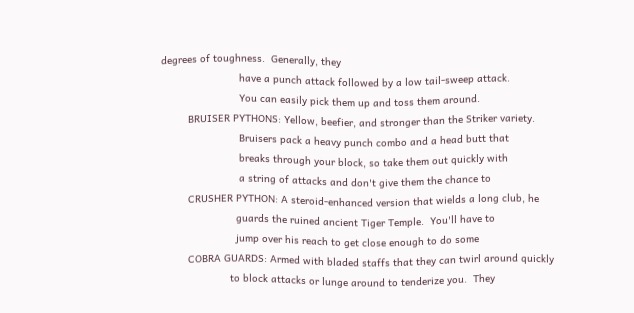degrees of toughness.  Generally, they
                          have a punch attack followed by a low tail-sweep attack.
                          You can easily pick them up and toss them around.
         BRUISER PYTHONS: Yellow, beefier, and stronger than the Striker variety.
                          Bruisers pack a heavy punch combo and a head butt that
                          breaks through your block, so take them out quickly with
                          a string of attacks and don't give them the chance to
         CRUSHER PYTHON: A steroid-enhanced version that wields a long club, he
                         guards the ruined ancient Tiger Temple.  You'll have to
                         jump over his reach to get close enough to do some
         COBRA GUARDS: Armed with bladed staffs that they can twirl around quickly
                       to block attacks or lunge around to tenderize you.  They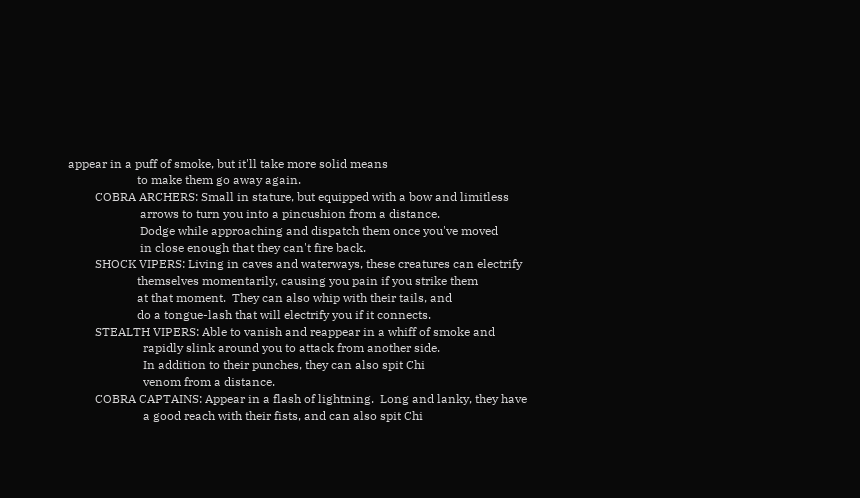appear in a puff of smoke, but it'll take more solid means
                       to make them go away again.
         COBRA ARCHERS: Small in stature, but equipped with a bow and limitless
                        arrows to turn you into a pincushion from a distance.
                        Dodge while approaching and dispatch them once you've moved
                        in close enough that they can't fire back.
         SHOCK VIPERS: Living in caves and waterways, these creatures can electrify
                       themselves momentarily, causing you pain if you strike them
                       at that moment.  They can also whip with their tails, and
                       do a tongue-lash that will electrify you if it connects.
         STEALTH VIPERS: Able to vanish and reappear in a whiff of smoke and
                         rapidly slink around you to attack from another side.
                         In addition to their punches, they can also spit Chi
                         venom from a distance.
         COBRA CAPTAINS: Appear in a flash of lightning.  Long and lanky, they have
                         a good reach with their fists, and can also spit Chi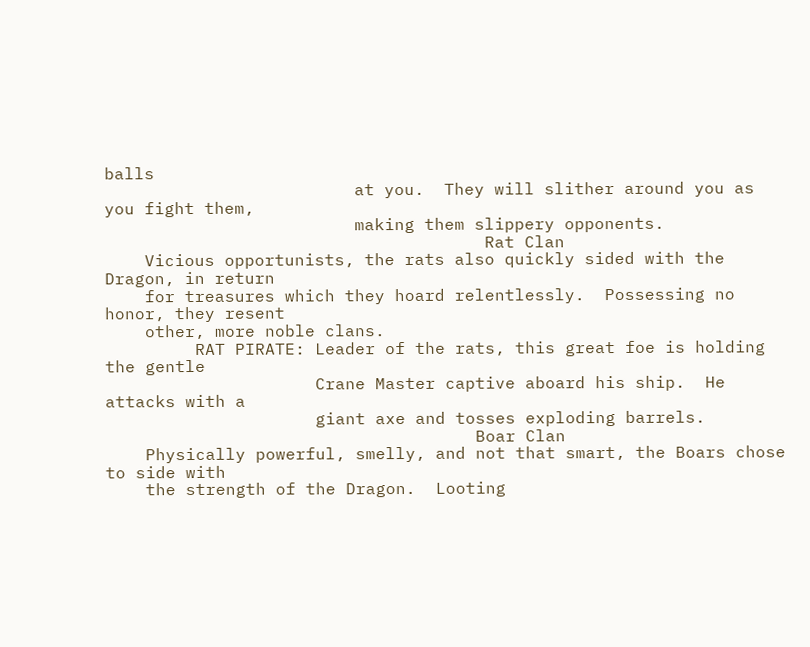balls
                         at you.  They will slither around you as you fight them,
                         making them slippery opponents.
                                      Rat Clan
    Vicious opportunists, the rats also quickly sided with the Dragon, in return
    for treasures which they hoard relentlessly.  Possessing no honor, they resent
    other, more noble clans.
         RAT PIRATE: Leader of the rats, this great foe is holding the gentle
                     Crane Master captive aboard his ship.  He attacks with a
                     giant axe and tosses exploding barrels.
                                     Boar Clan
    Physically powerful, smelly, and not that smart, the Boars chose to side with
    the strength of the Dragon.  Looting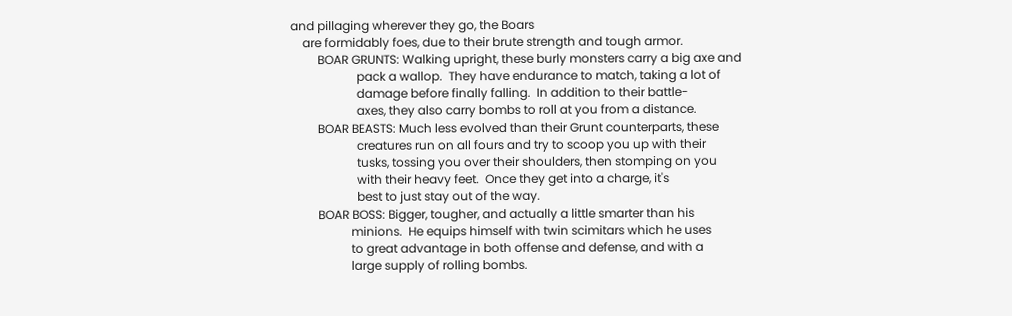and pillaging wherever they go, the Boars
    are formidably foes, due to their brute strength and tough armor.
         BOAR GRUNTS: Walking upright, these burly monsters carry a big axe and
                      pack a wallop.  They have endurance to match, taking a lot of
                      damage before finally falling.  In addition to their battle-
                      axes, they also carry bombs to roll at you from a distance.
         BOAR BEASTS: Much less evolved than their Grunt counterparts, these
                      creatures run on all fours and try to scoop you up with their
                      tusks, tossing you over their shoulders, then stomping on you
                      with their heavy feet.  Once they get into a charge, it's
                      best to just stay out of the way.
         BOAR BOSS: Bigger, tougher, and actually a little smarter than his
                    minions.  He equips himself with twin scimitars which he uses
                    to great advantage in both offense and defense, and with a
                    large supply of rolling bombs.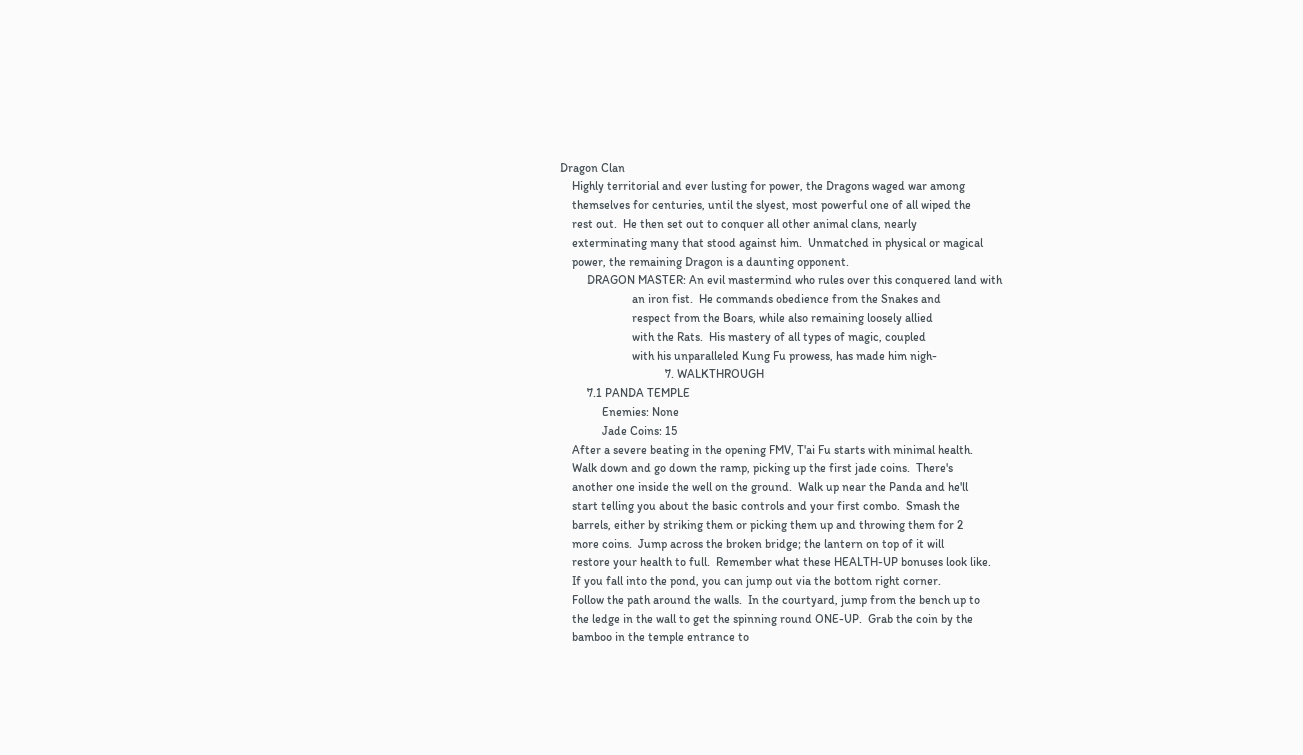Dragon Clan
    Highly territorial and ever lusting for power, the Dragons waged war among
    themselves for centuries, until the slyest, most powerful one of all wiped the
    rest out.  He then set out to conquer all other animal clans, nearly
    exterminating many that stood against him.  Unmatched in physical or magical
    power, the remaining Dragon is a daunting opponent.
         DRAGON MASTER: An evil mastermind who rules over this conquered land with
                        an iron fist.  He commands obedience from the Snakes and
                        respect from the Boars, while also remaining loosely allied
                        with the Rats.  His mastery of all types of magic, coupled
                        with his unparalleled Kung Fu prowess, has made him nigh-
                                   7. WALKTHROUGH
         7.1 PANDA TEMPLE
              Enemies: None
              Jade Coins: 15
    After a severe beating in the opening FMV, T'ai Fu starts with minimal health.
    Walk down and go down the ramp, picking up the first jade coins.  There's
    another one inside the well on the ground.  Walk up near the Panda and he'll
    start telling you about the basic controls and your first combo.  Smash the
    barrels, either by striking them or picking them up and throwing them for 2
    more coins.  Jump across the broken bridge; the lantern on top of it will
    restore your health to full.  Remember what these HEALTH-UP bonuses look like.
    If you fall into the pond, you can jump out via the bottom right corner.
    Follow the path around the walls.  In the courtyard, jump from the bench up to
    the ledge in the wall to get the spinning round ONE-UP.  Grab the coin by the
    bamboo in the temple entrance to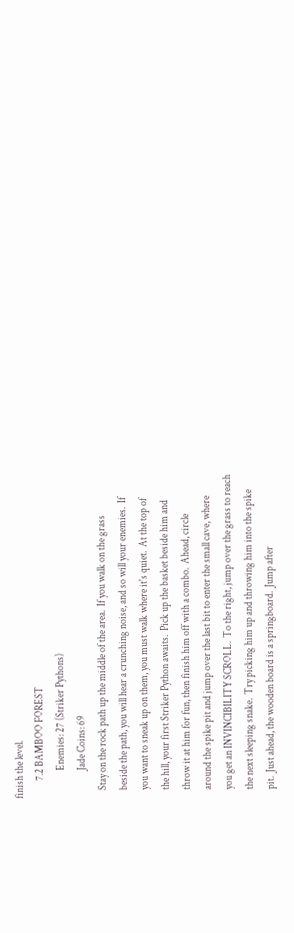finish the level.
         7.2 BAMBOO FOREST
              Enemies: 27 (Striker Pythons)
              Jade Coins: 69
    Stay on the rock path up the middle of the area.  If you walk on the grass
    beside the path, you will hear a crunching noise, and so will your enemies.  If
    you want to sneak up on them, you must walk where it's quiet.  At the top of
    the hill, your first Striker Python awaits.  Pick up the basket beside him and
    throw it at him for fun, then finish him off with a combo.  Ahead, circle
    around the spike pit and jump over the last bit to enter the small cave, where
    you get an INVINCIBILITY SCROLL.  To the right, jump over the grass to reach
    the next sleeping snake.  Try picking him up and throwing him into the spike
    pit.  Just ahead, the wooden board is a springboard.  Jump after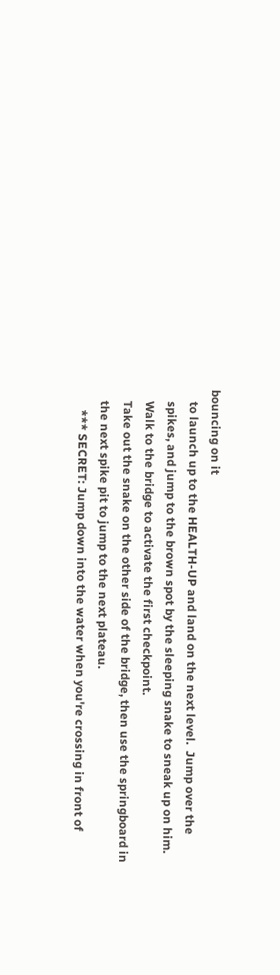bouncing on it
    to launch up to the HEALTH-UP and land on the next level.  Jump over the
    spikes, and jump to the brown spot by the sleeping snake to sneak up on him.
    Walk to the bridge to activate the first checkpoint.
    Take out the snake on the other side of the bridge, then use the springboard in
    the next spike pit to jump to the next plateau.
       *** SECRET: Jump down into the water when you're crossing in front of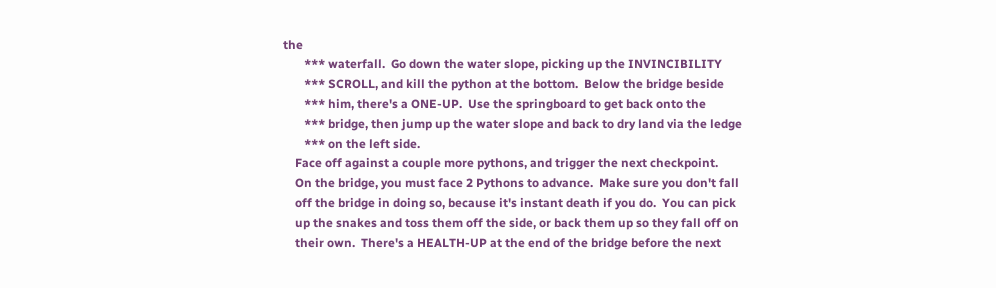the
       *** waterfall.  Go down the water slope, picking up the INVINCIBILITY
       *** SCROLL, and kill the python at the bottom.  Below the bridge beside
       *** him, there's a ONE-UP.  Use the springboard to get back onto the
       *** bridge, then jump up the water slope and back to dry land via the ledge
       *** on the left side.
    Face off against a couple more pythons, and trigger the next checkpoint.
    On the bridge, you must face 2 Pythons to advance.  Make sure you don't fall
    off the bridge in doing so, because it's instant death if you do.  You can pick
    up the snakes and toss them off the side, or back them up so they fall off on
    their own.  There's a HEALTH-UP at the end of the bridge before the next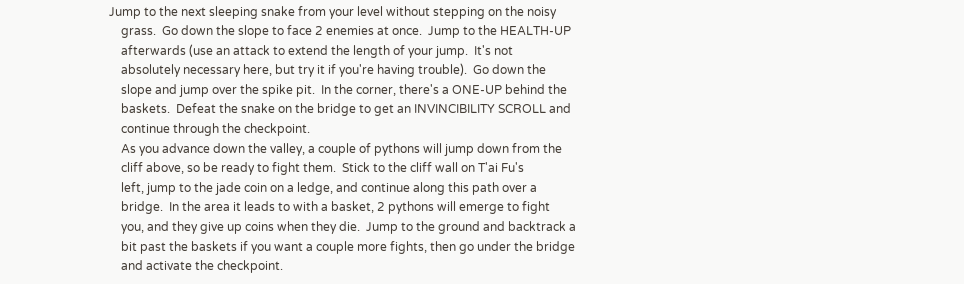Jump to the next sleeping snake from your level without stepping on the noisy
    grass.  Go down the slope to face 2 enemies at once.  Jump to the HEALTH-UP
    afterwards (use an attack to extend the length of your jump.  It's not
    absolutely necessary here, but try it if you're having trouble).  Go down the
    slope and jump over the spike pit.  In the corner, there's a ONE-UP behind the
    baskets.  Defeat the snake on the bridge to get an INVINCIBILITY SCROLL and
    continue through the checkpoint.
    As you advance down the valley, a couple of pythons will jump down from the
    cliff above, so be ready to fight them.  Stick to the cliff wall on T'ai Fu's
    left, jump to the jade coin on a ledge, and continue along this path over a
    bridge.  In the area it leads to with a basket, 2 pythons will emerge to fight
    you, and they give up coins when they die.  Jump to the ground and backtrack a
    bit past the baskets if you want a couple more fights, then go under the bridge
    and activate the checkpoint.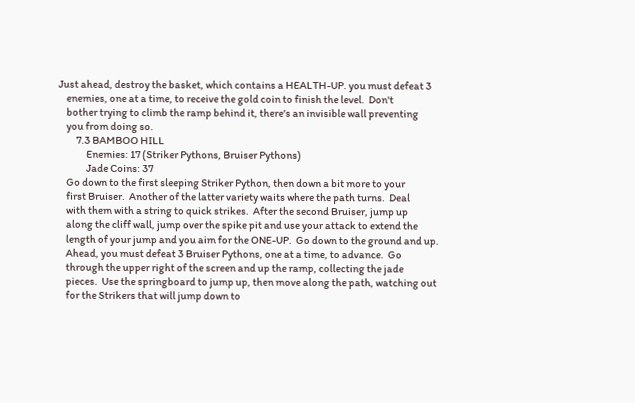Just ahead, destroy the basket, which contains a HEALTH-UP. you must defeat 3
    enemies, one at a time, to receive the gold coin to finish the level.  Don't
    bother trying to climb the ramp behind it, there's an invisible wall preventing
    you from doing so.
         7.3 BAMBOO HILL
              Enemies: 17 (Striker Pythons, Bruiser Pythons)
              Jade Coins: 37
    Go down to the first sleeping Striker Python, then down a bit more to your
    first Bruiser.  Another of the latter variety waits where the path turns.  Deal
    with them with a string to quick strikes.  After the second Bruiser, jump up
    along the cliff wall, jump over the spike pit and use your attack to extend the
    length of your jump and you aim for the ONE-UP.  Go down to the ground and up.
    Ahead, you must defeat 3 Bruiser Pythons, one at a time, to advance.  Go
    through the upper right of the screen and up the ramp, collecting the jade
    pieces.  Use the springboard to jump up, then move along the path, watching out
    for the Strikers that will jump down to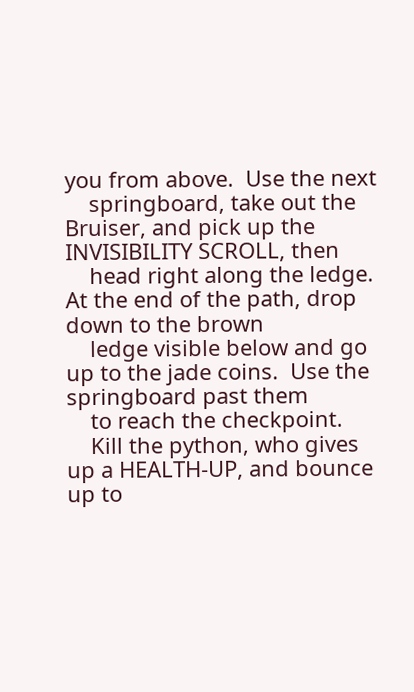you from above.  Use the next
    springboard, take out the Bruiser, and pick up the INVISIBILITY SCROLL, then
    head right along the ledge.  At the end of the path, drop down to the brown
    ledge visible below and go up to the jade coins.  Use the springboard past them
    to reach the checkpoint.
    Kill the python, who gives up a HEALTH-UP, and bounce up to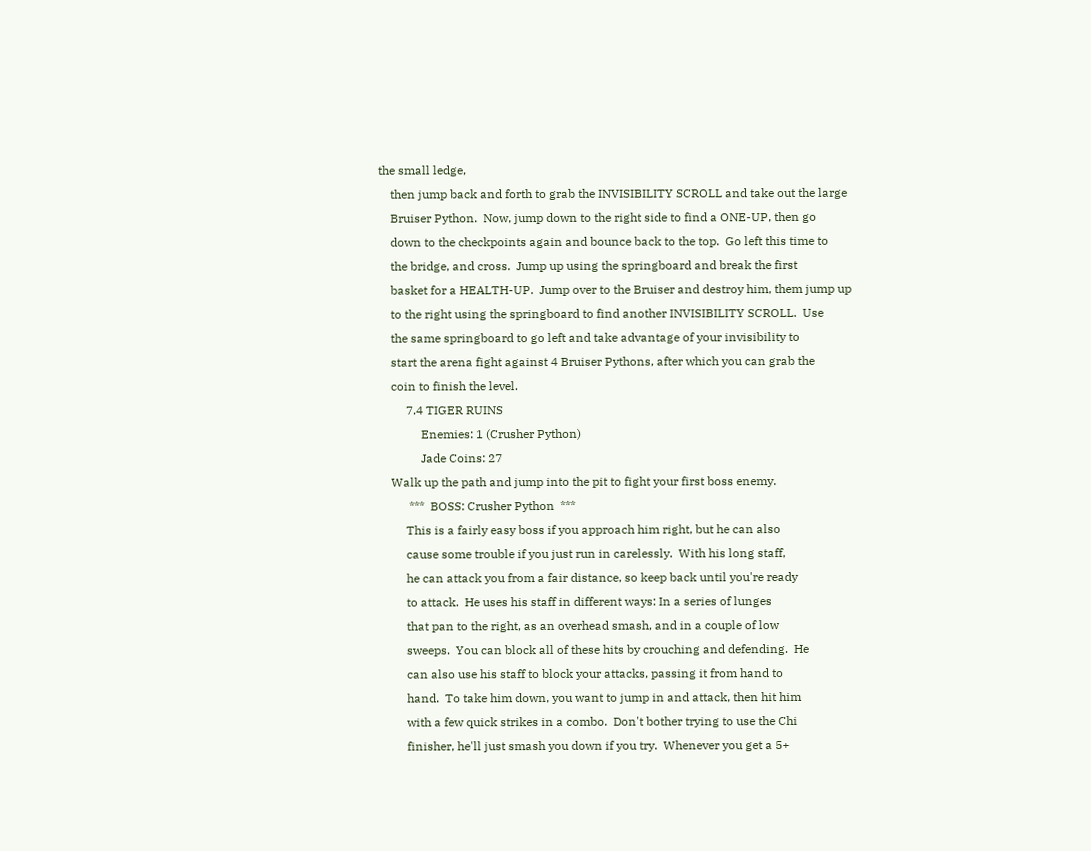the small ledge,
    then jump back and forth to grab the INVISIBILITY SCROLL and take out the large
    Bruiser Python.  Now, jump down to the right side to find a ONE-UP, then go
    down to the checkpoints again and bounce back to the top.  Go left this time to
    the bridge, and cross.  Jump up using the springboard and break the first
    basket for a HEALTH-UP.  Jump over to the Bruiser and destroy him, them jump up
    to the right using the springboard to find another INVISIBILITY SCROLL.  Use
    the same springboard to go left and take advantage of your invisibility to
    start the arena fight against 4 Bruiser Pythons, after which you can grab the
    coin to finish the level.
         7.4 TIGER RUINS
              Enemies: 1 (Crusher Python)
              Jade Coins: 27
    Walk up the path and jump into the pit to fight your first boss enemy.
          ***  BOSS: Crusher Python  ***
         This is a fairly easy boss if you approach him right, but he can also
         cause some trouble if you just run in carelessly.  With his long staff,
         he can attack you from a fair distance, so keep back until you're ready
         to attack.  He uses his staff in different ways: In a series of lunges
         that pan to the right, as an overhead smash, and in a couple of low
         sweeps.  You can block all of these hits by crouching and defending.  He
         can also use his staff to block your attacks, passing it from hand to
         hand.  To take him down, you want to jump in and attack, then hit him
         with a few quick strikes in a combo.  Don't bother trying to use the Chi
         finisher, he'll just smash you down if you try.  Whenever you get a 5+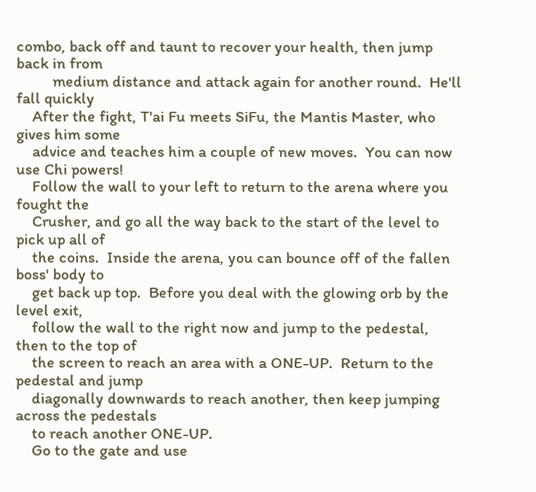combo, back off and taunt to recover your health, then jump back in from
         medium distance and attack again for another round.  He'll fall quickly
    After the fight, T'ai Fu meets SiFu, the Mantis Master, who gives him some
    advice and teaches him a couple of new moves.  You can now use Chi powers!
    Follow the wall to your left to return to the arena where you fought the
    Crusher, and go all the way back to the start of the level to pick up all of
    the coins.  Inside the arena, you can bounce off of the fallen boss' body to
    get back up top.  Before you deal with the glowing orb by the level exit,
    follow the wall to the right now and jump to the pedestal, then to the top of
    the screen to reach an area with a ONE-UP.  Return to the pedestal and jump
    diagonally downwards to reach another, then keep jumping across the pedestals
    to reach another ONE-UP.
    Go to the gate and use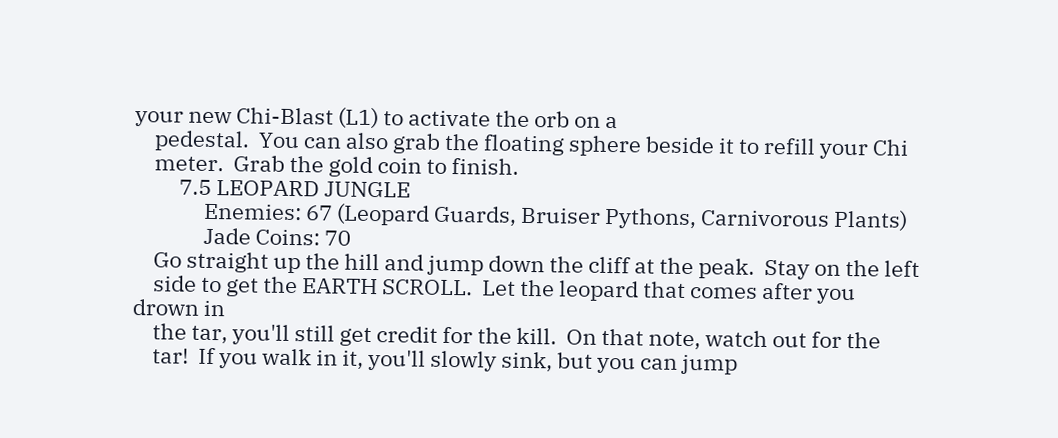your new Chi-Blast (L1) to activate the orb on a
    pedestal.  You can also grab the floating sphere beside it to refill your Chi
    meter.  Grab the gold coin to finish.
         7.5 LEOPARD JUNGLE
              Enemies: 67 (Leopard Guards, Bruiser Pythons, Carnivorous Plants)
              Jade Coins: 70
    Go straight up the hill and jump down the cliff at the peak.  Stay on the left
    side to get the EARTH SCROLL.  Let the leopard that comes after you drown in
    the tar, you'll still get credit for the kill.  On that note, watch out for the
    tar!  If you walk in it, you'll slowly sink, but you can jump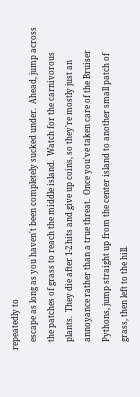repeatedly to
    escape as long as you haven't been completely sucked under.  Ahead, jump across
    the patches of grass to reach the middle island.  Watch for the carnivorous
    plants.  They die after 1-2 hits and give up coins, so they're mostly just an
    annoyance rather than a true threat.  Once you've taken care of the Bruiser
    Pythons, jump straight up from the center island to another small patch of
    grass, then left to the hill.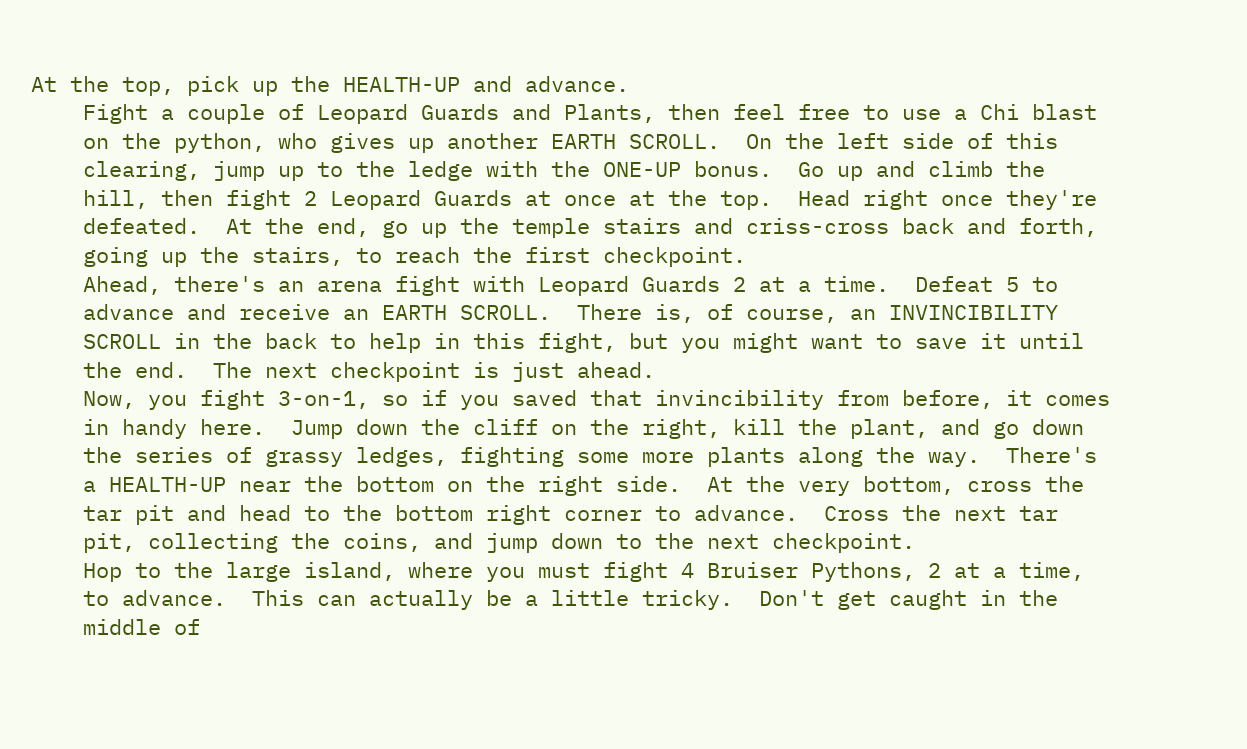At the top, pick up the HEALTH-UP and advance.
    Fight a couple of Leopard Guards and Plants, then feel free to use a Chi blast
    on the python, who gives up another EARTH SCROLL.  On the left side of this
    clearing, jump up to the ledge with the ONE-UP bonus.  Go up and climb the
    hill, then fight 2 Leopard Guards at once at the top.  Head right once they're
    defeated.  At the end, go up the temple stairs and criss-cross back and forth,
    going up the stairs, to reach the first checkpoint.
    Ahead, there's an arena fight with Leopard Guards 2 at a time.  Defeat 5 to
    advance and receive an EARTH SCROLL.  There is, of course, an INVINCIBILITY
    SCROLL in the back to help in this fight, but you might want to save it until
    the end.  The next checkpoint is just ahead.
    Now, you fight 3-on-1, so if you saved that invincibility from before, it comes
    in handy here.  Jump down the cliff on the right, kill the plant, and go down
    the series of grassy ledges, fighting some more plants along the way.  There's
    a HEALTH-UP near the bottom on the right side.  At the very bottom, cross the
    tar pit and head to the bottom right corner to advance.  Cross the next tar
    pit, collecting the coins, and jump down to the next checkpoint.
    Hop to the large island, where you must fight 4 Bruiser Pythons, 2 at a time,
    to advance.  This can actually be a little tricky.  Don't get caught in the
    middle of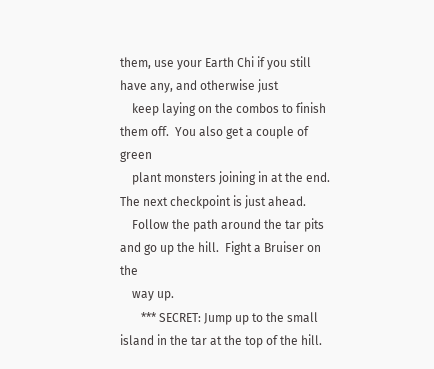them, use your Earth Chi if you still have any, and otherwise just
    keep laying on the combos to finish them off.  You also get a couple of green
    plant monsters joining in at the end.  The next checkpoint is just ahead.
    Follow the path around the tar pits and go up the hill.  Fight a Bruiser on the
    way up.
       *** SECRET: Jump up to the small island in the tar at the top of the hill.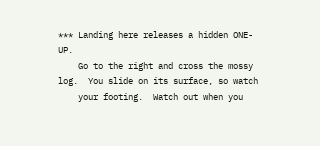*** Landing here releases a hidden ONE-UP.
    Go to the right and cross the mossy log.  You slide on its surface, so watch
    your footing.  Watch out when you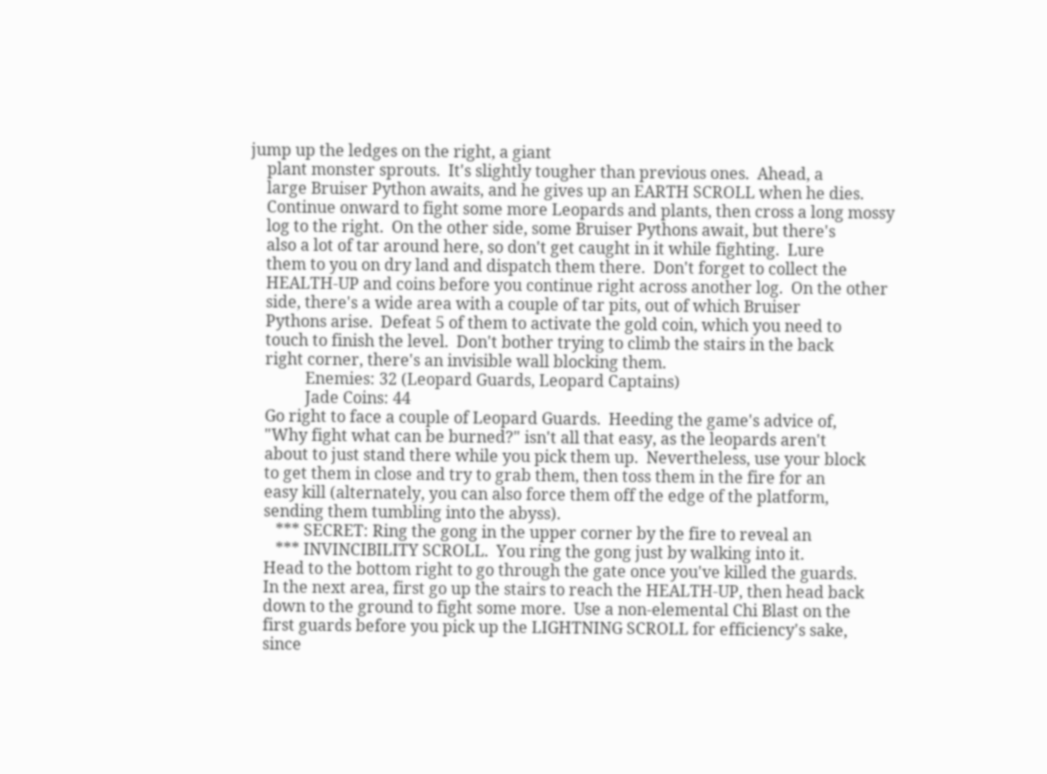jump up the ledges on the right, a giant
    plant monster sprouts.  It's slightly tougher than previous ones.  Ahead, a
    large Bruiser Python awaits, and he gives up an EARTH SCROLL when he dies.
    Continue onward to fight some more Leopards and plants, then cross a long mossy
    log to the right.  On the other side, some Bruiser Pythons await, but there's
    also a lot of tar around here, so don't get caught in it while fighting.  Lure
    them to you on dry land and dispatch them there.  Don't forget to collect the
    HEALTH-UP and coins before you continue right across another log.  On the other
    side, there's a wide area with a couple of tar pits, out of which Bruiser
    Pythons arise.  Defeat 5 of them to activate the gold coin, which you need to
    touch to finish the level.  Don't bother trying to climb the stairs in the back
    right corner, there's an invisible wall blocking them.
              Enemies: 32 (Leopard Guards, Leopard Captains)
              Jade Coins: 44
    Go right to face a couple of Leopard Guards.  Heeding the game's advice of,
    "Why fight what can be burned?" isn't all that easy, as the leopards aren't
    about to just stand there while you pick them up.  Nevertheless, use your block
    to get them in close and try to grab them, then toss them in the fire for an
    easy kill (alternately, you can also force them off the edge of the platform,
    sending them tumbling into the abyss).
       *** SECRET: Ring the gong in the upper corner by the fire to reveal an
       *** INVINCIBILITY SCROLL.  You ring the gong just by walking into it.
    Head to the bottom right to go through the gate once you've killed the guards.
    In the next area, first go up the stairs to reach the HEALTH-UP, then head back
    down to the ground to fight some more.  Use a non-elemental Chi Blast on the
    first guards before you pick up the LIGHTNING SCROLL for efficiency's sake,
    since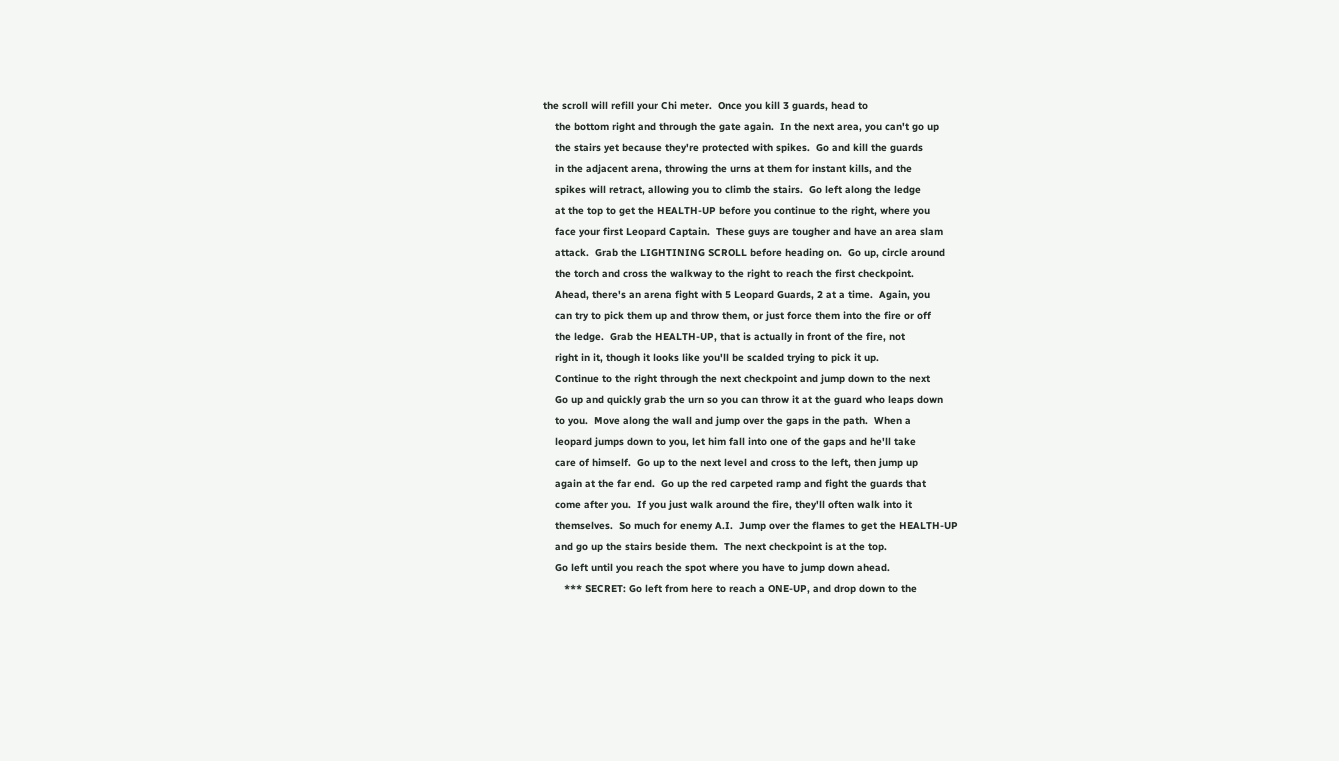the scroll will refill your Chi meter.  Once you kill 3 guards, head to
    the bottom right and through the gate again.  In the next area, you can't go up
    the stairs yet because they're protected with spikes.  Go and kill the guards
    in the adjacent arena, throwing the urns at them for instant kills, and the
    spikes will retract, allowing you to climb the stairs.  Go left along the ledge
    at the top to get the HEALTH-UP before you continue to the right, where you
    face your first Leopard Captain.  These guys are tougher and have an area slam
    attack.  Grab the LIGHTINING SCROLL before heading on.  Go up, circle around
    the torch and cross the walkway to the right to reach the first checkpoint.
    Ahead, there's an arena fight with 5 Leopard Guards, 2 at a time.  Again, you
    can try to pick them up and throw them, or just force them into the fire or off
    the ledge.  Grab the HEALTH-UP, that is actually in front of the fire, not
    right in it, though it looks like you'll be scalded trying to pick it up.
    Continue to the right through the next checkpoint and jump down to the next
    Go up and quickly grab the urn so you can throw it at the guard who leaps down
    to you.  Move along the wall and jump over the gaps in the path.  When a
    leopard jumps down to you, let him fall into one of the gaps and he'll take
    care of himself.  Go up to the next level and cross to the left, then jump up
    again at the far end.  Go up the red carpeted ramp and fight the guards that
    come after you.  If you just walk around the fire, they'll often walk into it
    themselves.  So much for enemy A.I.  Jump over the flames to get the HEALTH-UP
    and go up the stairs beside them.  The next checkpoint is at the top.
    Go left until you reach the spot where you have to jump down ahead.
       *** SECRET: Go left from here to reach a ONE-UP, and drop down to the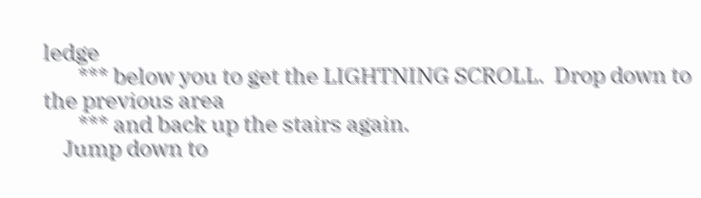ledge
       *** below you to get the LIGHTNING SCROLL.  Drop down to the previous area
       *** and back up the stairs again.
    Jump down to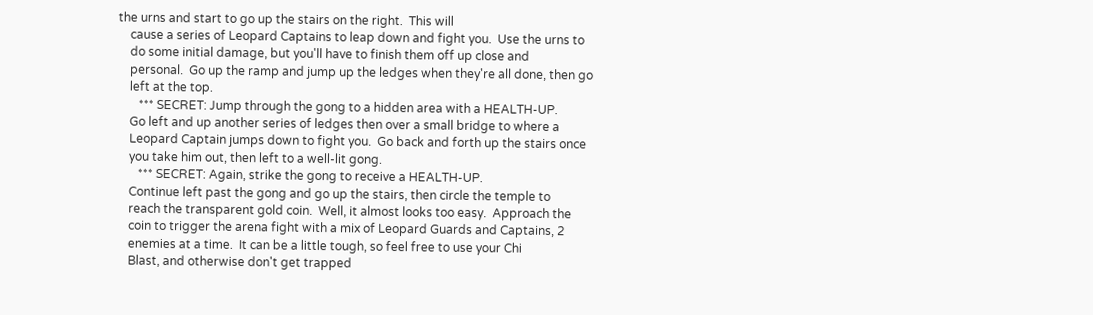the urns and start to go up the stairs on the right.  This will
    cause a series of Leopard Captains to leap down and fight you.  Use the urns to
    do some initial damage, but you'll have to finish them off up close and
    personal.  Go up the ramp and jump up the ledges when they're all done, then go
    left at the top.
       *** SECRET: Jump through the gong to a hidden area with a HEALTH-UP.
    Go left and up another series of ledges then over a small bridge to where a
    Leopard Captain jumps down to fight you.  Go back and forth up the stairs once
    you take him out, then left to a well-lit gong.
       *** SECRET: Again, strike the gong to receive a HEALTH-UP.
    Continue left past the gong and go up the stairs, then circle the temple to
    reach the transparent gold coin.  Well, it almost looks too easy.  Approach the
    coin to trigger the arena fight with a mix of Leopard Guards and Captains, 2
    enemies at a time.  It can be a little tough, so feel free to use your Chi
    Blast, and otherwise don't get trapped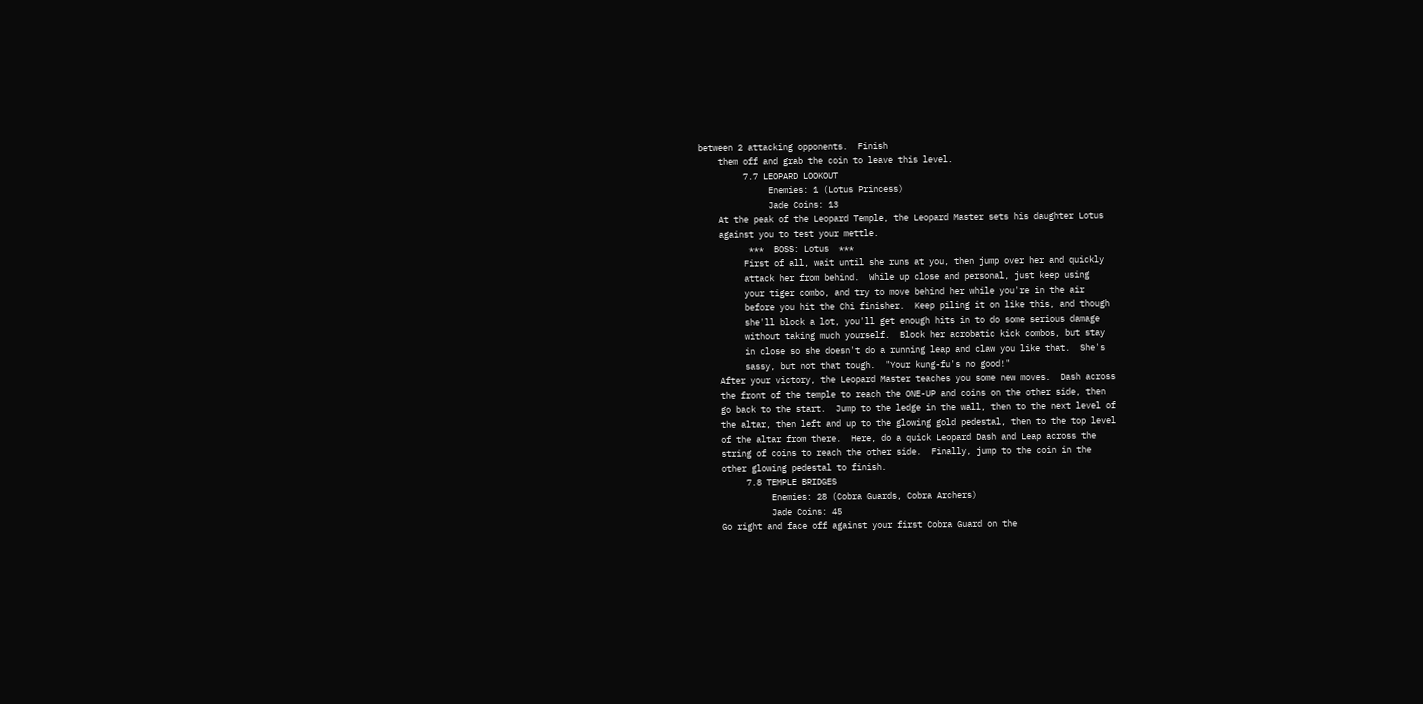between 2 attacking opponents.  Finish
    them off and grab the coin to leave this level.
         7.7 LEOPARD LOOKOUT
              Enemies: 1 (Lotus Princess)
              Jade Coins: 13
    At the peak of the Leopard Temple, the Leopard Master sets his daughter Lotus
    against you to test your mettle.
          ***  BOSS: Lotus  ***
         First of all, wait until she runs at you, then jump over her and quickly
         attack her from behind.  While up close and personal, just keep using
         your tiger combo, and try to move behind her while you're in the air
         before you hit the Chi finisher.  Keep piling it on like this, and though
         she'll block a lot, you'll get enough hits in to do some serious damage
         without taking much yourself.  Block her acrobatic kick combos, but stay
         in close so she doesn't do a running leap and claw you like that.  She's
         sassy, but not that tough.  "Your kung-fu's no good!"
    After your victory, the Leopard Master teaches you some new moves.  Dash across
    the front of the temple to reach the ONE-UP and coins on the other side, then
    go back to the start.  Jump to the ledge in the wall, then to the next level of
    the altar, then left and up to the glowing gold pedestal, then to the top level
    of the altar from there.  Here, do a quick Leopard Dash and Leap across the
    string of coins to reach the other side.  Finally, jump to the coin in the
    other glowing pedestal to finish.
         7.8 TEMPLE BRIDGES
              Enemies: 28 (Cobra Guards, Cobra Archers)
              Jade Coins: 45
    Go right and face off against your first Cobra Guard on the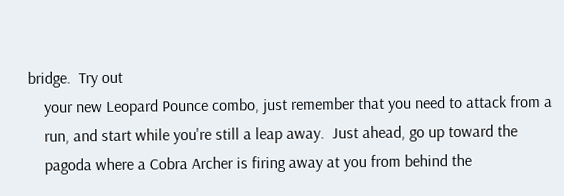bridge.  Try out
    your new Leopard Pounce combo, just remember that you need to attack from a
    run, and start while you're still a leap away.  Just ahead, go up toward the
    pagoda where a Cobra Archer is firing away at you from behind the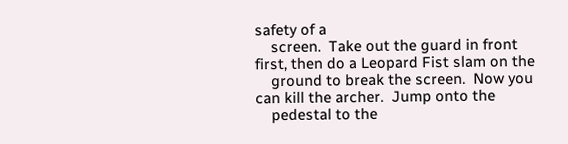safety of a
    screen.  Take out the guard in front first, then do a Leopard Fist slam on the
    ground to break the screen.  Now you can kill the archer.  Jump onto the
    pedestal to the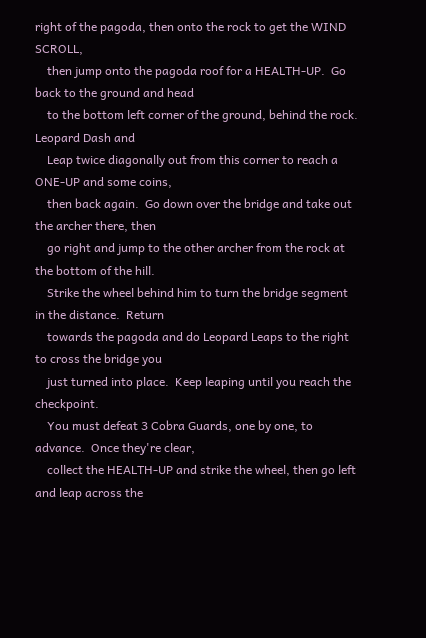right of the pagoda, then onto the rock to get the WIND SCROLL,
    then jump onto the pagoda roof for a HEALTH-UP.  Go back to the ground and head
    to the bottom left corner of the ground, behind the rock.  Leopard Dash and
    Leap twice diagonally out from this corner to reach a ONE-UP and some coins,
    then back again.  Go down over the bridge and take out the archer there, then
    go right and jump to the other archer from the rock at the bottom of the hill.
    Strike the wheel behind him to turn the bridge segment in the distance.  Return
    towards the pagoda and do Leopard Leaps to the right to cross the bridge you
    just turned into place.  Keep leaping until you reach the checkpoint.
    You must defeat 3 Cobra Guards, one by one, to advance.  Once they're clear,
    collect the HEALTH-UP and strike the wheel, then go left and leap across the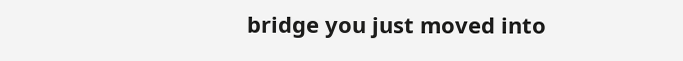bridge you just moved into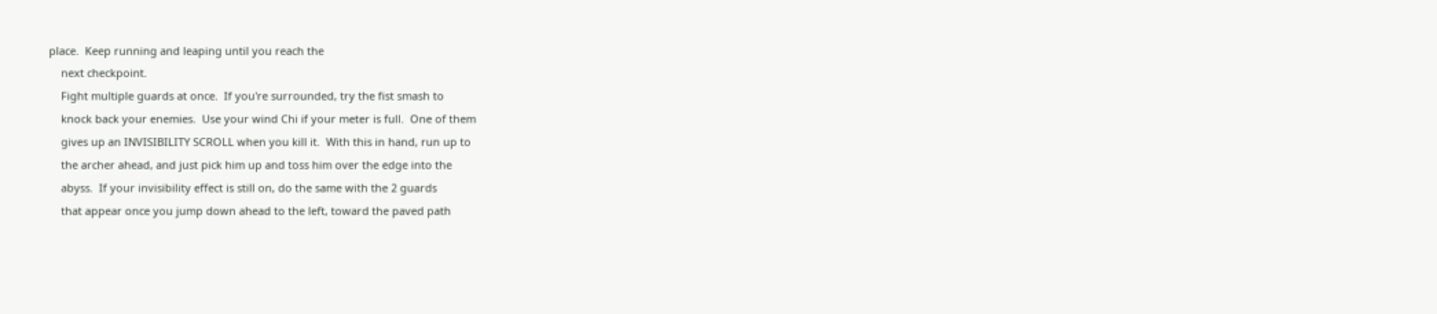place.  Keep running and leaping until you reach the
    next checkpoint.
    Fight multiple guards at once.  If you're surrounded, try the fist smash to
    knock back your enemies.  Use your wind Chi if your meter is full.  One of them
    gives up an INVISIBILITY SCROLL when you kill it.  With this in hand, run up to
    the archer ahead, and just pick him up and toss him over the edge into the
    abyss.  If your invisibility effect is still on, do the same with the 2 guards
    that appear once you jump down ahead to the left, toward the paved path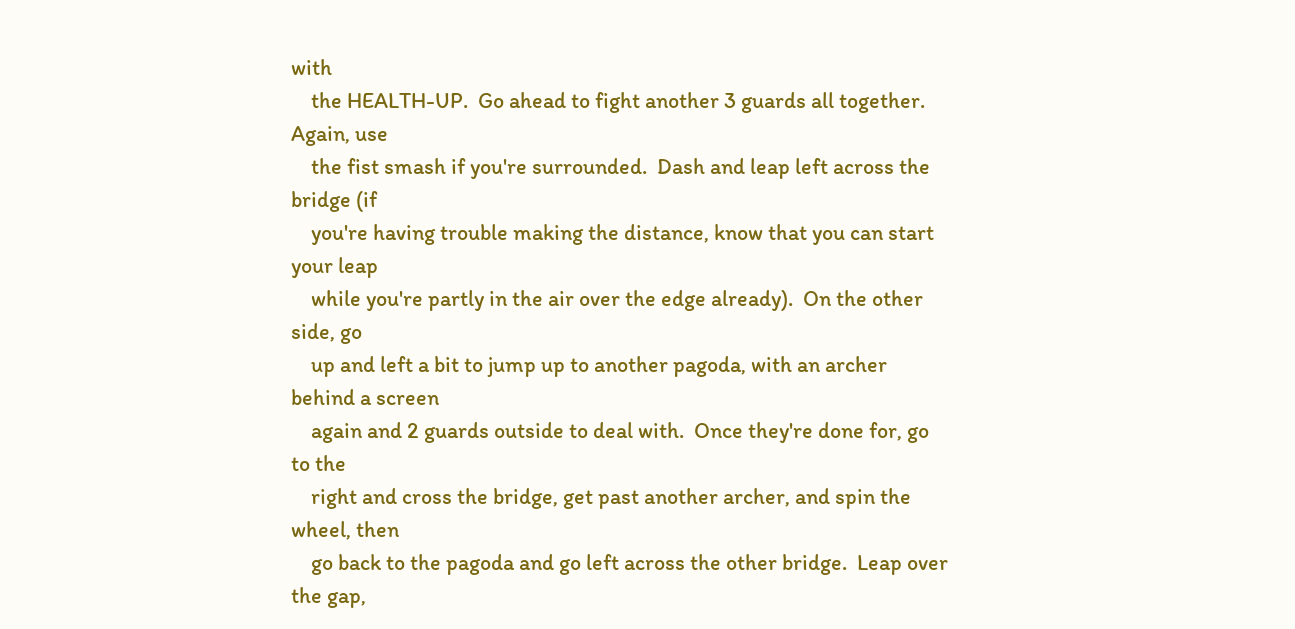with
    the HEALTH-UP.  Go ahead to fight another 3 guards all together.  Again, use
    the fist smash if you're surrounded.  Dash and leap left across the bridge (if
    you're having trouble making the distance, know that you can start your leap
    while you're partly in the air over the edge already).  On the other side, go
    up and left a bit to jump up to another pagoda, with an archer behind a screen
    again and 2 guards outside to deal with.  Once they're done for, go to the
    right and cross the bridge, get past another archer, and spin the wheel, then
    go back to the pagoda and go left across the other bridge.  Leap over the gap,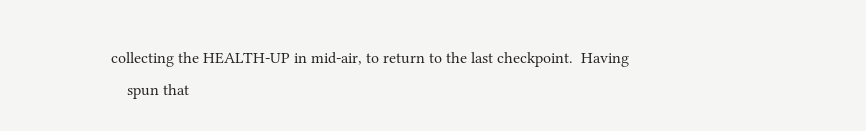collecting the HEALTH-UP in mid-air, to return to the last checkpoint.  Having
    spun that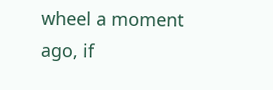wheel a moment ago, if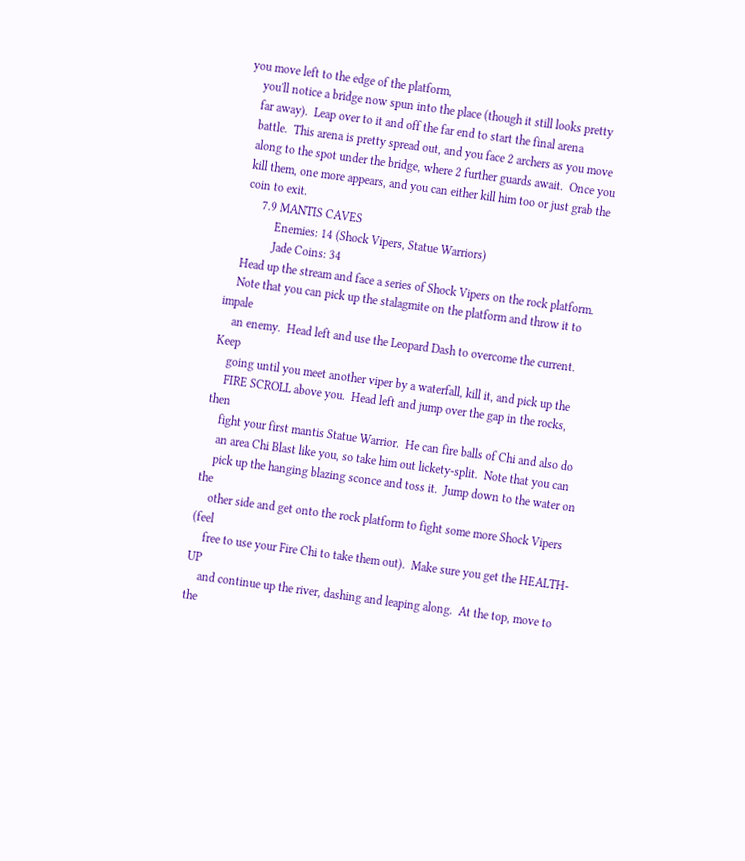you move left to the edge of the platform,
    you'll notice a bridge now spun into the place (though it still looks pretty
    far away).  Leap over to it and off the far end to start the final arena
    battle.  This arena is pretty spread out, and you face 2 archers as you move
    along to the spot under the bridge, where 2 further guards await.  Once you
    kill them, one more appears, and you can either kill him too or just grab the
    coin to exit.
         7.9 MANTIS CAVES
              Enemies: 14 (Shock Vipers, Statue Warriors)
              Jade Coins: 34
    Head up the stream and face a series of Shock Vipers on the rock platform.
    Note that you can pick up the stalagmite on the platform and throw it to impale
    an enemy.  Head left and use the Leopard Dash to overcome the current.  Keep
    going until you meet another viper by a waterfall, kill it, and pick up the
    FIRE SCROLL above you.  Head left and jump over the gap in the rocks, then
    fight your first mantis Statue Warrior.  He can fire balls of Chi and also do
    an area Chi Blast like you, so take him out lickety-split.  Note that you can
    pick up the hanging blazing sconce and toss it.  Jump down to the water on the
    other side and get onto the rock platform to fight some more Shock Vipers (feel
    free to use your Fire Chi to take them out).  Make sure you get the HEALTH-UP
    and continue up the river, dashing and leaping along.  At the top, move to the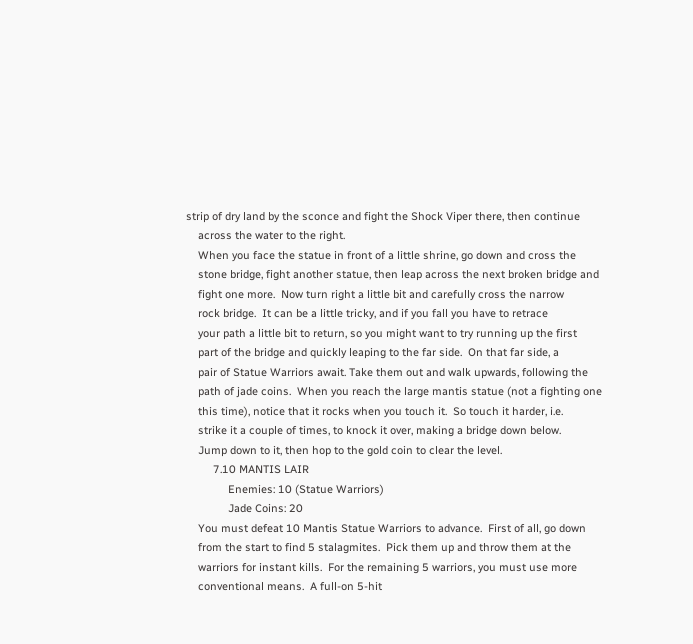strip of dry land by the sconce and fight the Shock Viper there, then continue
    across the water to the right.
    When you face the statue in front of a little shrine, go down and cross the
    stone bridge, fight another statue, then leap across the next broken bridge and
    fight one more.  Now turn right a little bit and carefully cross the narrow
    rock bridge.  It can be a little tricky, and if you fall you have to retrace
    your path a little bit to return, so you might want to try running up the first
    part of the bridge and quickly leaping to the far side.  On that far side, a
    pair of Statue Warriors await. Take them out and walk upwards, following the
    path of jade coins.  When you reach the large mantis statue (not a fighting one
    this time), notice that it rocks when you touch it.  So touch it harder, i.e.
    strike it a couple of times, to knock it over, making a bridge down below.
    Jump down to it, then hop to the gold coin to clear the level.
         7.10 MANTIS LAIR
              Enemies: 10 (Statue Warriors)
              Jade Coins: 20
    You must defeat 10 Mantis Statue Warriors to advance.  First of all, go down
    from the start to find 5 stalagmites.  Pick them up and throw them at the
    warriors for instant kills.  For the remaining 5 warriors, you must use more
    conventional means.  A full-on 5-hit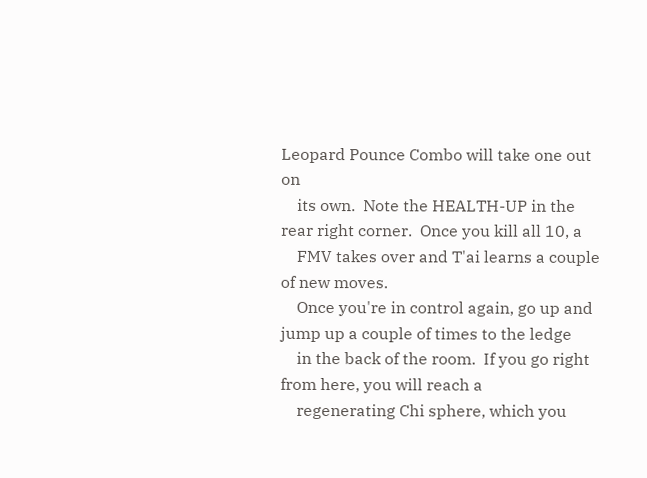Leopard Pounce Combo will take one out on
    its own.  Note the HEALTH-UP in the rear right corner.  Once you kill all 10, a
    FMV takes over and T'ai learns a couple of new moves.
    Once you're in control again, go up and jump up a couple of times to the ledge
    in the back of the room.  If you go right from here, you will reach a
    regenerating Chi sphere, which you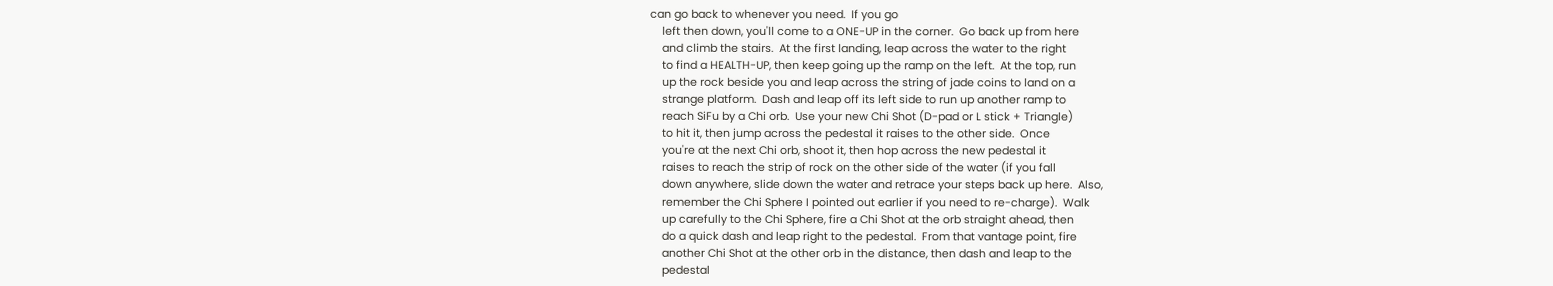can go back to whenever you need.  If you go
    left then down, you'll come to a ONE-UP in the corner.  Go back up from here
    and climb the stairs.  At the first landing, leap across the water to the right
    to find a HEALTH-UP, then keep going up the ramp on the left.  At the top, run
    up the rock beside you and leap across the string of jade coins to land on a
    strange platform.  Dash and leap off its left side to run up another ramp to
    reach SiFu by a Chi orb.  Use your new Chi Shot (D-pad or L stick + Triangle)
    to hit it, then jump across the pedestal it raises to the other side.  Once
    you're at the next Chi orb, shoot it, then hop across the new pedestal it
    raises to reach the strip of rock on the other side of the water (if you fall
    down anywhere, slide down the water and retrace your steps back up here.  Also,
    remember the Chi Sphere I pointed out earlier if you need to re-charge).  Walk
    up carefully to the Chi Sphere, fire a Chi Shot at the orb straight ahead, then
    do a quick dash and leap right to the pedestal.  From that vantage point, fire
    another Chi Shot at the other orb in the distance, then dash and leap to the
    pedestal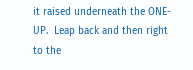it raised underneath the ONE-UP.  Leap back and then right to the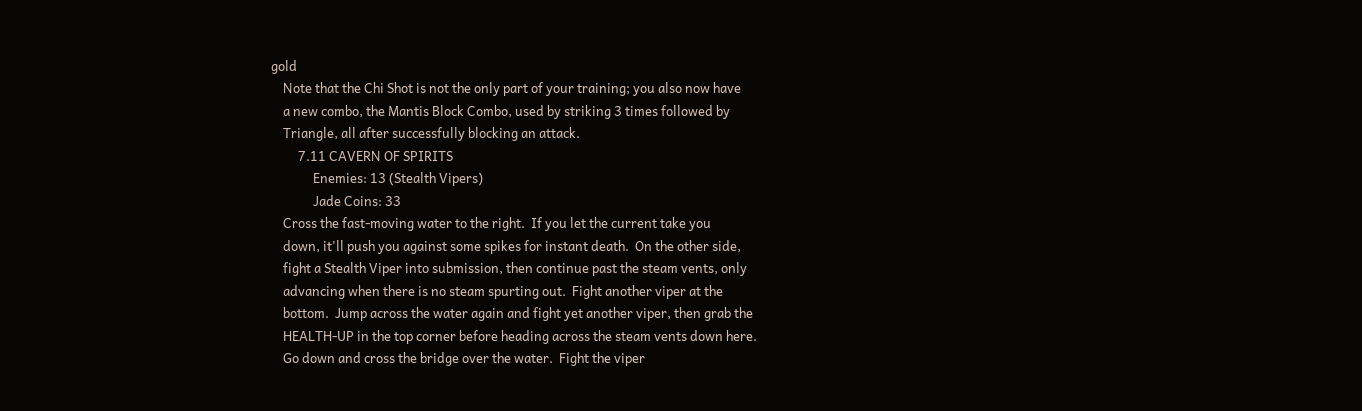gold
    Note that the Chi Shot is not the only part of your training; you also now have
    a new combo, the Mantis Block Combo, used by striking 3 times followed by
    Triangle, all after successfully blocking an attack.
         7.11 CAVERN OF SPIRITS
              Enemies: 13 (Stealth Vipers)
              Jade Coins: 33
    Cross the fast-moving water to the right.  If you let the current take you
    down, it'll push you against some spikes for instant death.  On the other side,
    fight a Stealth Viper into submission, then continue past the steam vents, only
    advancing when there is no steam spurting out.  Fight another viper at the
    bottom.  Jump across the water again and fight yet another viper, then grab the
    HEALTH-UP in the top corner before heading across the steam vents down here.
    Go down and cross the bridge over the water.  Fight the viper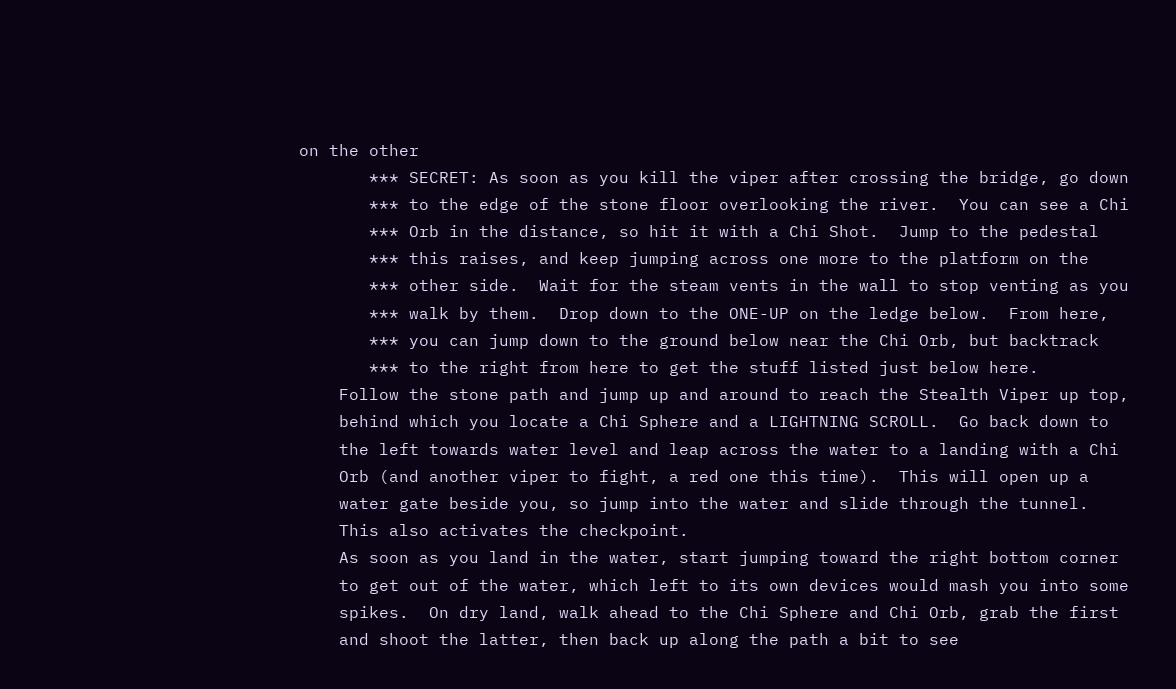on the other
       *** SECRET: As soon as you kill the viper after crossing the bridge, go down
       *** to the edge of the stone floor overlooking the river.  You can see a Chi
       *** Orb in the distance, so hit it with a Chi Shot.  Jump to the pedestal
       *** this raises, and keep jumping across one more to the platform on the
       *** other side.  Wait for the steam vents in the wall to stop venting as you
       *** walk by them.  Drop down to the ONE-UP on the ledge below.  From here,
       *** you can jump down to the ground below near the Chi Orb, but backtrack
       *** to the right from here to get the stuff listed just below here.
    Follow the stone path and jump up and around to reach the Stealth Viper up top,
    behind which you locate a Chi Sphere and a LIGHTNING SCROLL.  Go back down to
    the left towards water level and leap across the water to a landing with a Chi
    Orb (and another viper to fight, a red one this time).  This will open up a
    water gate beside you, so jump into the water and slide through the tunnel.
    This also activates the checkpoint.
    As soon as you land in the water, start jumping toward the right bottom corner
    to get out of the water, which left to its own devices would mash you into some
    spikes.  On dry land, walk ahead to the Chi Sphere and Chi Orb, grab the first
    and shoot the latter, then back up along the path a bit to see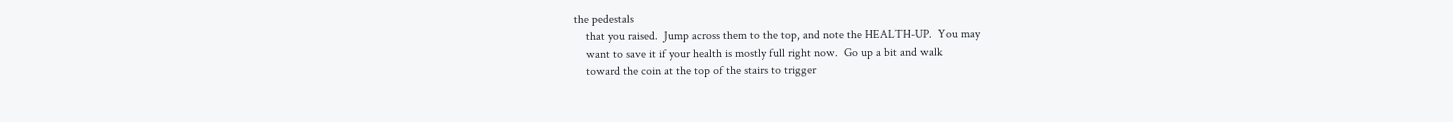the pedestals
    that you raised.  Jump across them to the top, and note the HEALTH-UP.  You may
    want to save it if your health is mostly full right now.  Go up a bit and walk
    toward the coin at the top of the stairs to trigger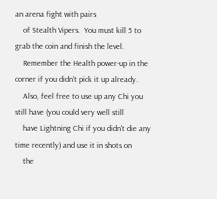an arena fight with pairs
    of Stealth Vipers.  You must kill 5 to grab the coin and finish the level.
    Remember the Health power-up in the corner if you didn't pick it up already.
    Also, feel free to use up any Chi you still have (you could very well still
    have Lightning Chi if you didn't die any time recently) and use it in shots on
    the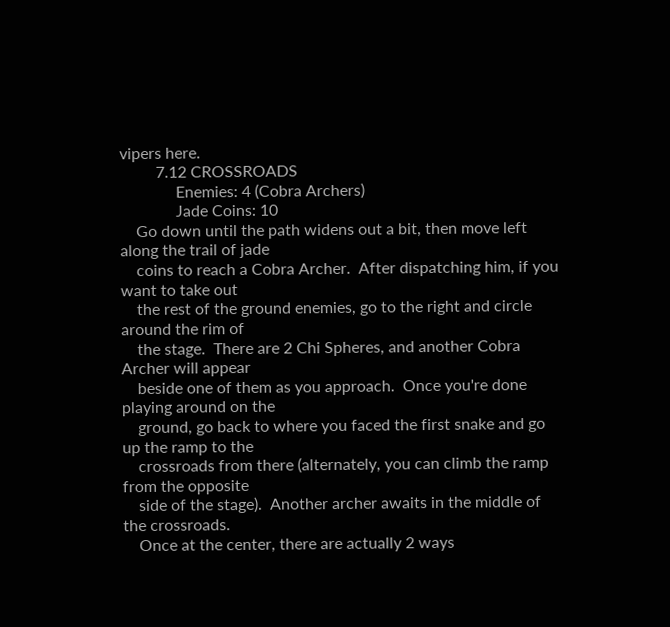vipers here.
         7.12 CROSSROADS
              Enemies: 4 (Cobra Archers)
              Jade Coins: 10
    Go down until the path widens out a bit, then move left along the trail of jade
    coins to reach a Cobra Archer.  After dispatching him, if you want to take out
    the rest of the ground enemies, go to the right and circle around the rim of
    the stage.  There are 2 Chi Spheres, and another Cobra Archer will appear
    beside one of them as you approach.  Once you're done playing around on the
    ground, go back to where you faced the first snake and go up the ramp to the
    crossroads from there (alternately, you can climb the ramp from the opposite
    side of the stage).  Another archer awaits in the middle of the crossroads.
    Once at the center, there are actually 2 ways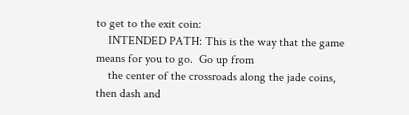to get to the exit coin:
    INTENDED PATH: This is the way that the game means for you to go.  Go up from
    the center of the crossroads along the jade coins, then dash and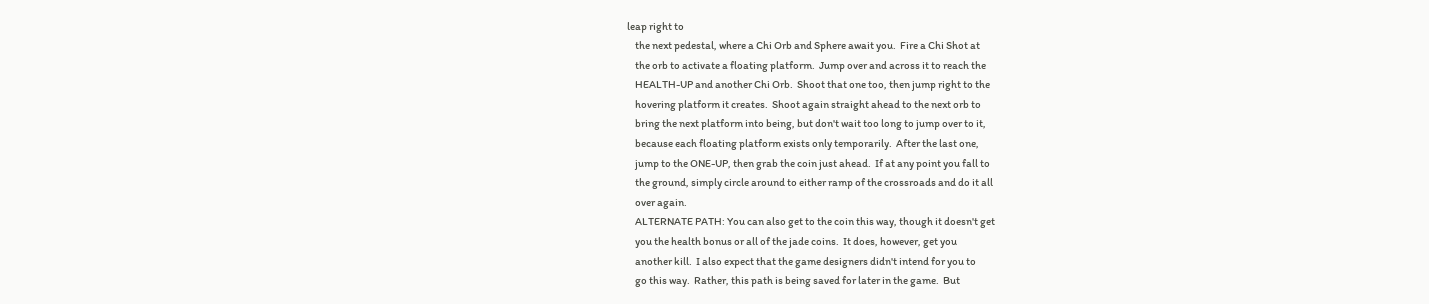leap right to
    the next pedestal, where a Chi Orb and Sphere await you.  Fire a Chi Shot at
    the orb to activate a floating platform.  Jump over and across it to reach the
    HEALTH-UP and another Chi Orb.  Shoot that one too, then jump right to the
    hovering platform it creates.  Shoot again straight ahead to the next orb to
    bring the next platform into being, but don't wait too long to jump over to it,
    because each floating platform exists only temporarily.  After the last one,
    jump to the ONE-UP, then grab the coin just ahead.  If at any point you fall to
    the ground, simply circle around to either ramp of the crossroads and do it all
    over again.
    ALTERNATE PATH: You can also get to the coin this way, though it doesn't get
    you the health bonus or all of the jade coins.  It does, however, get you
    another kill.  I also expect that the game designers didn't intend for you to
    go this way.  Rather, this path is being saved for later in the game.  But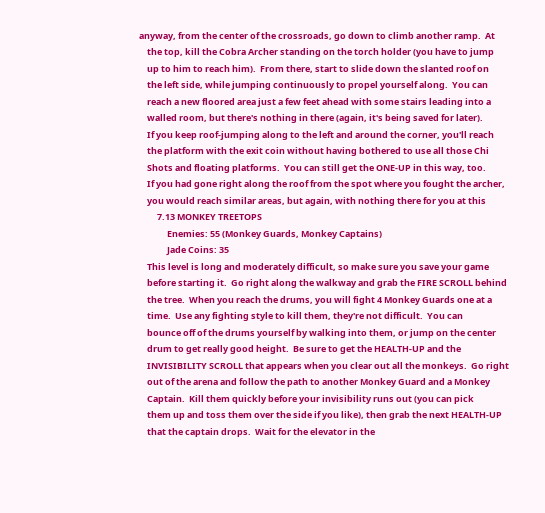anyway, from the center of the crossroads, go down to climb another ramp.  At
    the top, kill the Cobra Archer standing on the torch holder (you have to jump
    up to him to reach him).  From there, start to slide down the slanted roof on
    the left side, while jumping continuously to propel yourself along.  You can
    reach a new floored area just a few feet ahead with some stairs leading into a
    walled room, but there's nothing in there (again, it's being saved for later).
    If you keep roof-jumping along to the left and around the corner, you'll reach
    the platform with the exit coin without having bothered to use all those Chi
    Shots and floating platforms.  You can still get the ONE-UP in this way, too.
    If you had gone right along the roof from the spot where you fought the archer,
    you would reach similar areas, but again, with nothing there for you at this
         7.13 MONKEY TREETOPS
              Enemies: 55 (Monkey Guards, Monkey Captains)
              Jade Coins: 35
    This level is long and moderately difficult, so make sure you save your game
    before starting it.  Go right along the walkway and grab the FIRE SCROLL behind
    the tree.  When you reach the drums, you will fight 4 Monkey Guards one at a
    time.  Use any fighting style to kill them, they're not difficult.  You can
    bounce off of the drums yourself by walking into them, or jump on the center
    drum to get really good height.  Be sure to get the HEALTH-UP and the
    INVISIBILITY SCROLL that appears when you clear out all the monkeys.  Go right
    out of the arena and follow the path to another Monkey Guard and a Monkey
    Captain.  Kill them quickly before your invisibility runs out (you can pick
    them up and toss them over the side if you like), then grab the next HEALTH-UP
    that the captain drops.  Wait for the elevator in the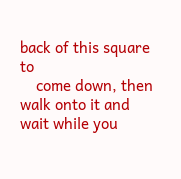back of this square to
    come down, then walk onto it and wait while you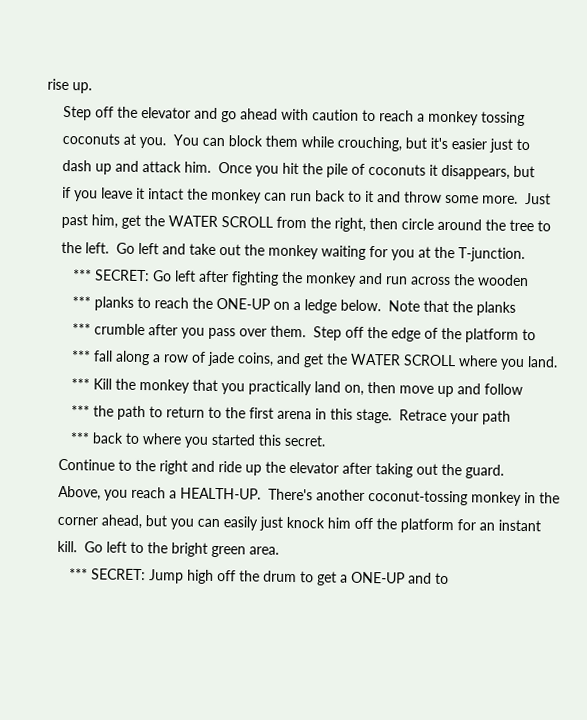rise up.
    Step off the elevator and go ahead with caution to reach a monkey tossing
    coconuts at you.  You can block them while crouching, but it's easier just to
    dash up and attack him.  Once you hit the pile of coconuts it disappears, but
    if you leave it intact the monkey can run back to it and throw some more.  Just
    past him, get the WATER SCROLL from the right, then circle around the tree to
    the left.  Go left and take out the monkey waiting for you at the T-junction.
       *** SECRET: Go left after fighting the monkey and run across the wooden
       *** planks to reach the ONE-UP on a ledge below.  Note that the planks
       *** crumble after you pass over them.  Step off the edge of the platform to
       *** fall along a row of jade coins, and get the WATER SCROLL where you land.
       *** Kill the monkey that you practically land on, then move up and follow
       *** the path to return to the first arena in this stage.  Retrace your path
       *** back to where you started this secret.
    Continue to the right and ride up the elevator after taking out the guard.
    Above, you reach a HEALTH-UP.  There's another coconut-tossing monkey in the
    corner ahead, but you can easily just knock him off the platform for an instant
    kill.  Go left to the bright green area.
       *** SECRET: Jump high off the drum to get a ONE-UP and to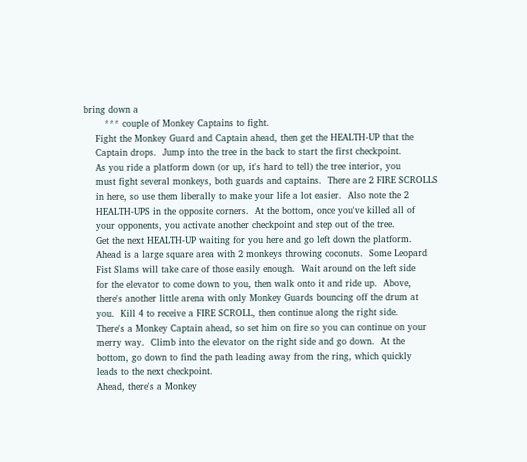bring down a
       *** couple of Monkey Captains to fight.
    Fight the Monkey Guard and Captain ahead, then get the HEALTH-UP that the
    Captain drops.  Jump into the tree in the back to start the first checkpoint.
    As you ride a platform down (or up, it's hard to tell) the tree interior, you
    must fight several monkeys, both guards and captains.  There are 2 FIRE SCROLLS
    in here, so use them liberally to make your life a lot easier.  Also note the 2
    HEALTH-UPS in the opposite corners.  At the bottom, once you've killed all of
    your opponents, you activate another checkpoint and step out of the tree.
    Get the next HEALTH-UP waiting for you here and go left down the platform.
    Ahead is a large square area with 2 monkeys throwing coconuts.  Some Leopard
    Fist Slams will take care of those easily enough.  Wait around on the left side
    for the elevator to come down to you, then walk onto it and ride up.  Above,
    there's another little arena with only Monkey Guards bouncing off the drum at
    you.  Kill 4 to receive a FIRE SCROLL, then continue along the right side.
    There's a Monkey Captain ahead, so set him on fire so you can continue on your
    merry way.  Climb into the elevator on the right side and go down.  At the
    bottom, go down to find the path leading away from the ring, which quickly
    leads to the next checkpoint.
    Ahead, there's a Monkey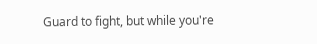Guard to fight, but while you're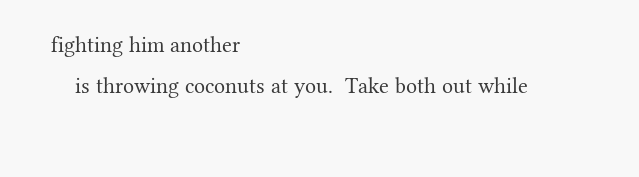fighting him another
    is throwing coconuts at you.  Take both out while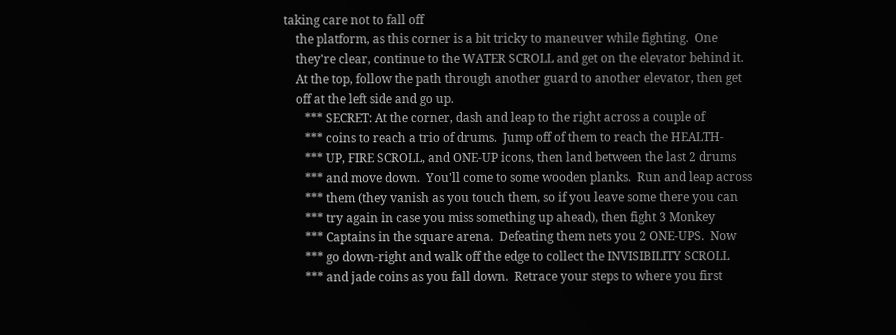taking care not to fall off
    the platform, as this corner is a bit tricky to maneuver while fighting.  One
    they're clear, continue to the WATER SCROLL and get on the elevator behind it.
    At the top, follow the path through another guard to another elevator, then get
    off at the left side and go up.
       *** SECRET: At the corner, dash and leap to the right across a couple of
       *** coins to reach a trio of drums.  Jump off of them to reach the HEALTH-
       *** UP, FIRE SCROLL, and ONE-UP icons, then land between the last 2 drums
       *** and move down.  You'll come to some wooden planks.  Run and leap across
       *** them (they vanish as you touch them, so if you leave some there you can
       *** try again in case you miss something up ahead), then fight 3 Monkey
       *** Captains in the square arena.  Defeating them nets you 2 ONE-UPS.  Now
       *** go down-right and walk off the edge to collect the INVISIBILITY SCROLL
       *** and jade coins as you fall down.  Retrace your steps to where you first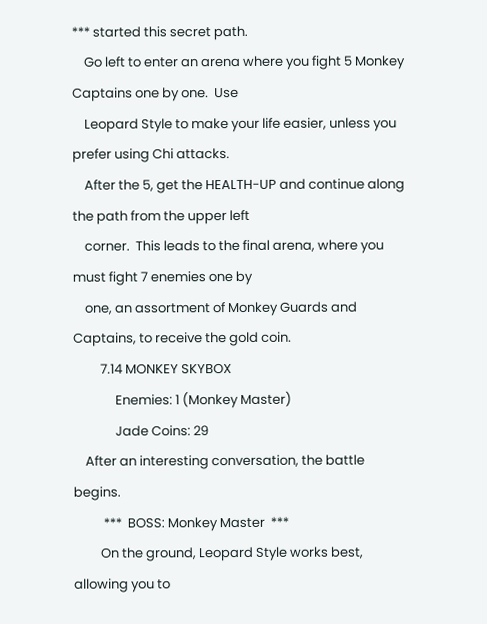*** started this secret path.
    Go left to enter an arena where you fight 5 Monkey Captains one by one.  Use
    Leopard Style to make your life easier, unless you prefer using Chi attacks.
    After the 5, get the HEALTH-UP and continue along the path from the upper left
    corner.  This leads to the final arena, where you must fight 7 enemies one by
    one, an assortment of Monkey Guards and Captains, to receive the gold coin.
         7.14 MONKEY SKYBOX
              Enemies: 1 (Monkey Master)
              Jade Coins: 29
    After an interesting conversation, the battle begins.
          ***  BOSS: Monkey Master  ***
         On the ground, Leopard Style works best, allowing you to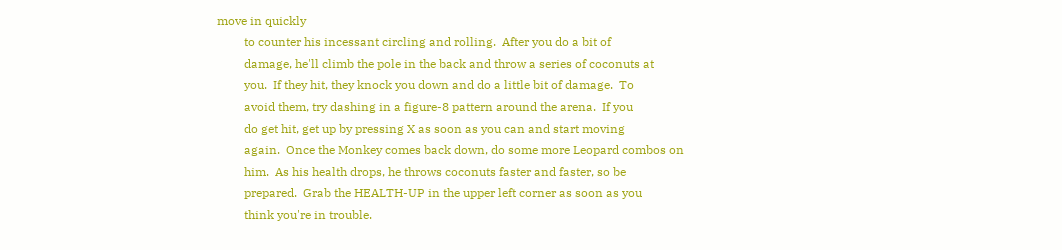move in quickly
         to counter his incessant circling and rolling.  After you do a bit of
         damage, he'll climb the pole in the back and throw a series of coconuts at
         you.  If they hit, they knock you down and do a little bit of damage.  To
         avoid them, try dashing in a figure-8 pattern around the arena.  If you
         do get hit, get up by pressing X as soon as you can and start moving
         again.  Once the Monkey comes back down, do some more Leopard combos on
         him.  As his health drops, he throws coconuts faster and faster, so be
         prepared.  Grab the HEALTH-UP in the upper left corner as soon as you
         think you're in trouble.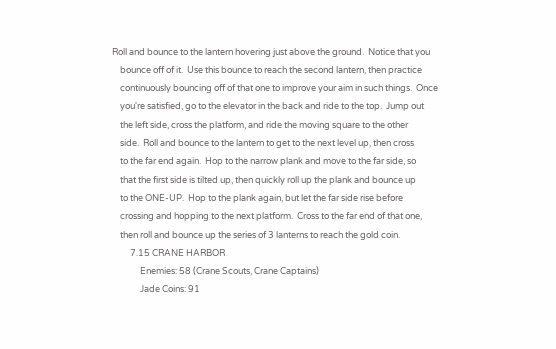Roll and bounce to the lantern hovering just above the ground.  Notice that you
    bounce off of it.  Use this bounce to reach the second lantern, then practice
    continuously bouncing off of that one to improve your aim in such things.  Once
    you're satisfied, go to the elevator in the back and ride to the top.  Jump out
    the left side, cross the platform, and ride the moving square to the other
    side.  Roll and bounce to the lantern to get to the next level up, then cross
    to the far end again.  Hop to the narrow plank and move to the far side, so
    that the first side is tilted up, then quickly roll up the plank and bounce up
    to the ONE-UP.  Hop to the plank again, but let the far side rise before
    crossing and hopping to the next platform.  Cross to the far end of that one,
    then roll and bounce up the series of 3 lanterns to reach the gold coin.
         7.15 CRANE HARBOR
              Enemies: 58 (Crane Scouts, Crane Captains)
              Jade Coins: 91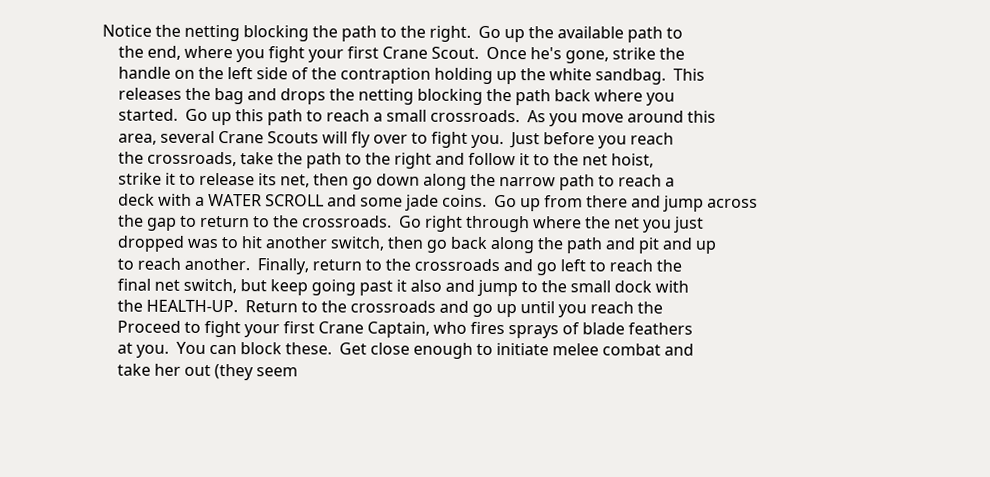Notice the netting blocking the path to the right.  Go up the available path to
    the end, where you fight your first Crane Scout.  Once he's gone, strike the
    handle on the left side of the contraption holding up the white sandbag.  This
    releases the bag and drops the netting blocking the path back where you
    started.  Go up this path to reach a small crossroads.  As you move around this
    area, several Crane Scouts will fly over to fight you.  Just before you reach
    the crossroads, take the path to the right and follow it to the net hoist,
    strike it to release its net, then go down along the narrow path to reach a
    deck with a WATER SCROLL and some jade coins.  Go up from there and jump across
    the gap to return to the crossroads.  Go right through where the net you just
    dropped was to hit another switch, then go back along the path and pit and up
    to reach another.  Finally, return to the crossroads and go left to reach the
    final net switch, but keep going past it also and jump to the small dock with
    the HEALTH-UP.  Return to the crossroads and go up until you reach the
    Proceed to fight your first Crane Captain, who fires sprays of blade feathers
    at you.  You can block these.  Get close enough to initiate melee combat and
    take her out (they seem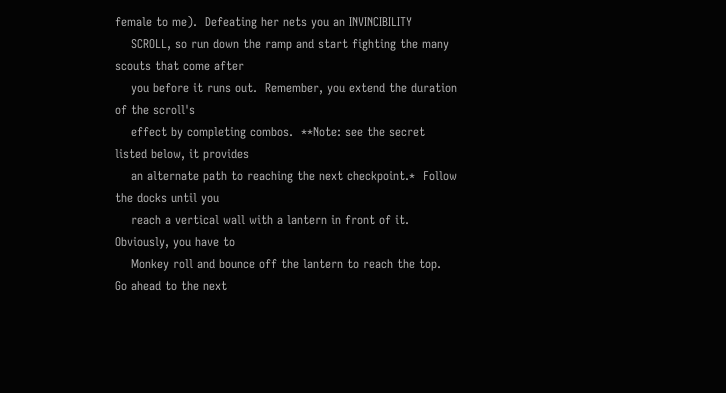female to me).  Defeating her nets you an INVINCIBILITY
    SCROLL, so run down the ramp and start fighting the many scouts that come after
    you before it runs out.  Remember, you extend the duration of the scroll's
    effect by completing combos.  **Note: see the secret listed below, it provides
    an alternate path to reaching the next checkpoint.*  Follow the docks until you
    reach a vertical wall with a lantern in front of it.  Obviously, you have to
    Monkey roll and bounce off the lantern to reach the top.  Go ahead to the next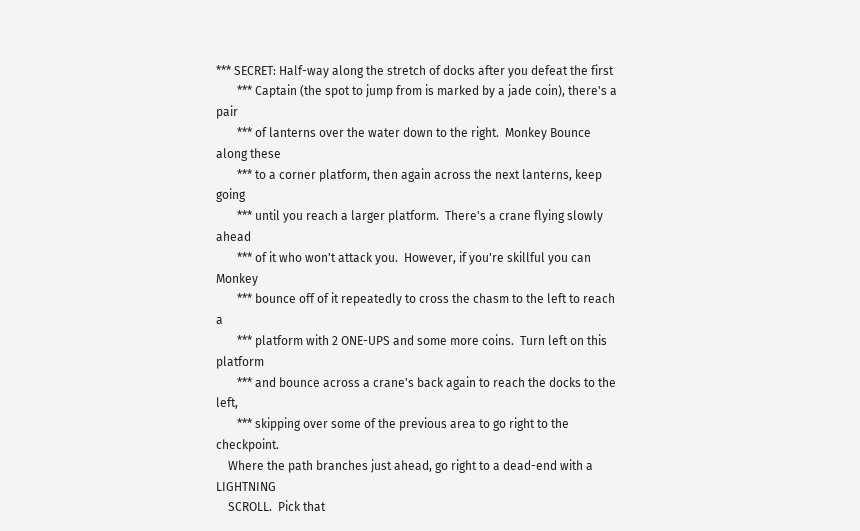*** SECRET: Half-way along the stretch of docks after you defeat the first
       *** Captain (the spot to jump from is marked by a jade coin), there's a pair
       *** of lanterns over the water down to the right.  Monkey Bounce along these
       *** to a corner platform, then again across the next lanterns, keep going
       *** until you reach a larger platform.  There's a crane flying slowly ahead
       *** of it who won't attack you.  However, if you're skillful you can Monkey
       *** bounce off of it repeatedly to cross the chasm to the left to reach a
       *** platform with 2 ONE-UPS and some more coins.  Turn left on this platform
       *** and bounce across a crane's back again to reach the docks to the left,
       *** skipping over some of the previous area to go right to the checkpoint.
    Where the path branches just ahead, go right to a dead-end with a LIGHTNING
    SCROLL.  Pick that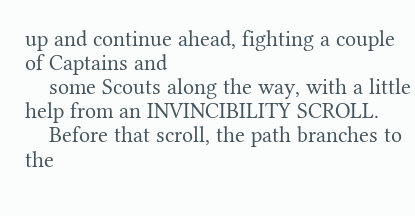up and continue ahead, fighting a couple of Captains and
    some Scouts along the way, with a little help from an INVINCIBILITY SCROLL.
    Before that scroll, the path branches to the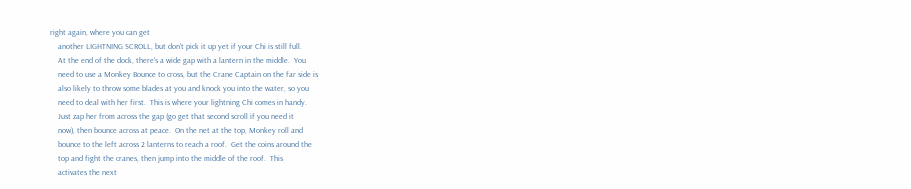right again, where you can get
    another LIGHTNING SCROLL, but don't pick it up yet if your Chi is still full.
    At the end of the dock, there's a wide gap with a lantern in the middle.  You
    need to use a Monkey Bounce to cross, but the Crane Captain on the far side is
    also likely to throw some blades at you and knock you into the water, so you
    need to deal with her first.  This is where your lightning Chi comes in handy.
    Just zap her from across the gap (go get that second scroll if you need it
    now), then bounce across at peace.  On the net at the top, Monkey roll and
    bounce to the left across 2 lanterns to reach a roof.  Get the coins around the
    top and fight the cranes, then jump into the middle of the roof.  This
    activates the next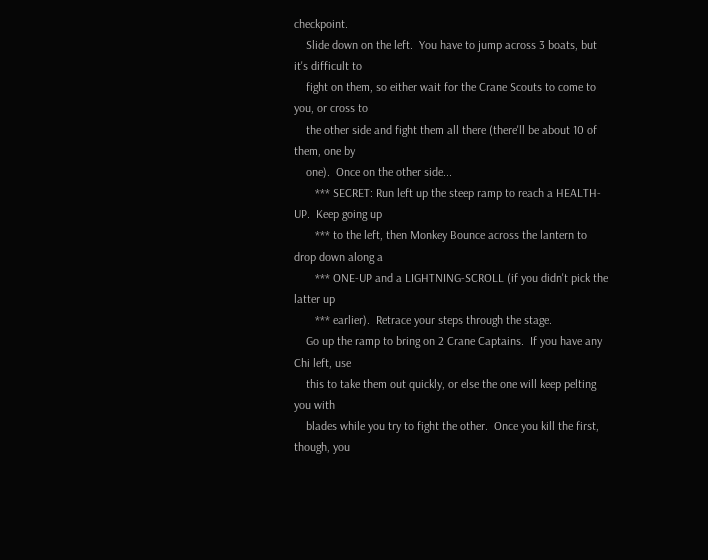checkpoint.
    Slide down on the left.  You have to jump across 3 boats, but it's difficult to
    fight on them, so either wait for the Crane Scouts to come to you, or cross to
    the other side and fight them all there (there'll be about 10 of them, one by
    one).  Once on the other side...
       *** SECRET: Run left up the steep ramp to reach a HEALTH-UP.  Keep going up
       *** to the left, then Monkey Bounce across the lantern to drop down along a
       *** ONE-UP and a LIGHTNING-SCROLL (if you didn't pick the latter up
       *** earlier).  Retrace your steps through the stage.
    Go up the ramp to bring on 2 Crane Captains.  If you have any Chi left, use
    this to take them out quickly, or else the one will keep pelting you with
    blades while you try to fight the other.  Once you kill the first, though, you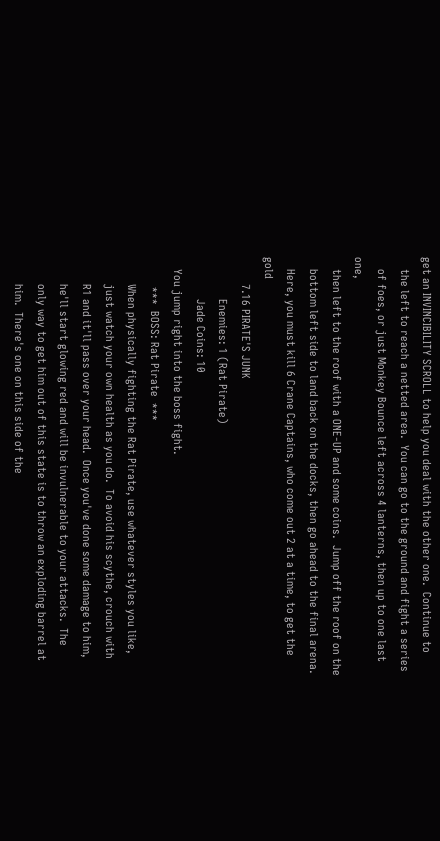get an INVINCIBILITY SCROLL to help you deal with the other one.  Continue to
    the left to reach a netted area.  You can go to the ground and fight a series
    of foes, or just Monkey Bounce left across 4 lanterns, then up to one last one,
    then left to the roof with a ONE-UP and some coins.  Jump off the roof on the
    bottom left side to land back on the docks, then go ahead to the final arena.
    Here, you must kill 6 Crane Captains, who come out 2 at a time, to get the gold
         7.16 PIRATE'S JUNK
              Enemies: 1 (Rat Pirate)
              Jade Coins: 10
    You jump right into the boss fight.
          ***  BOSS: Rat Pirate  ***
         When physically fighting the Rat Pirate, use whatever styles you like,
         just watch your own health as you do.  To avoid his scythe, crouch with
         R1 and it'll pass over your head.  Once you've done some damage to him,
         he'll start glowing red and will be invulnerable to your attacks.  The
         only way to get him out of this state is to throw an exploding barrel at
         him.  There's one on this side of the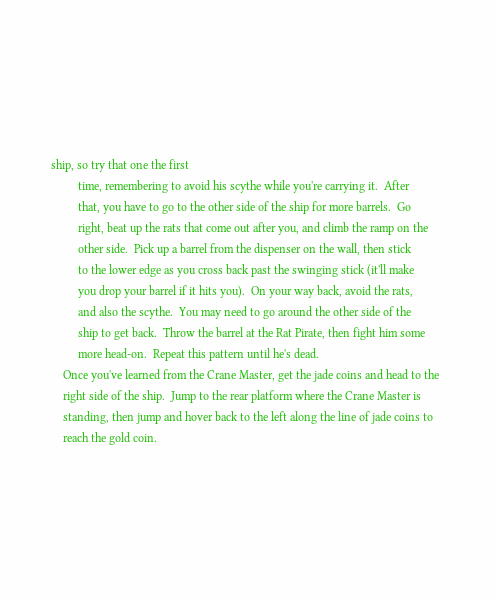ship, so try that one the first
         time, remembering to avoid his scythe while you're carrying it.  After
         that, you have to go to the other side of the ship for more barrels.  Go
         right, beat up the rats that come out after you, and climb the ramp on the
         other side.  Pick up a barrel from the dispenser on the wall, then stick
         to the lower edge as you cross back past the swinging stick (it'll make
         you drop your barrel if it hits you).  On your way back, avoid the rats,
         and also the scythe.  You may need to go around the other side of the
         ship to get back.  Throw the barrel at the Rat Pirate, then fight him some
         more head-on.  Repeat this pattern until he's dead.
    Once you've learned from the Crane Master, get the jade coins and head to the
    right side of the ship.  Jump to the rear platform where the Crane Master is
    standing, then jump and hover back to the left along the line of jade coins to
    reach the gold coin.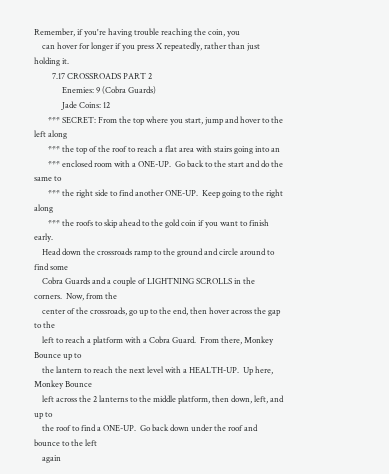Remember, if you're having trouble reaching the coin, you
    can hover for longer if you press X repeatedly, rather than just holding it.
         7.17 CROSSROADS PART 2
              Enemies: 9 (Cobra Guards)
              Jade Coins: 12
       *** SECRET: From the top where you start, jump and hover to the left along
       *** the top of the roof to reach a flat area with stairs going into an
       *** enclosed room with a ONE-UP.  Go back to the start and do the same to
       *** the right side to find another ONE-UP.  Keep going to the right along
       *** the roofs to skip ahead to the gold coin if you want to finish early.
    Head down the crossroads ramp to the ground and circle around to find some
    Cobra Guards and a couple of LIGHTNING SCROLLS in the corners.  Now, from the
    center of the crossroads, go up to the end, then hover across the gap to the
    left to reach a platform with a Cobra Guard.  From there, Monkey Bounce up to
    the lantern to reach the next level with a HEALTH-UP.  Up here, Monkey Bounce
    left across the 2 lanterns to the middle platform, then down, left, and up to
    the roof to find a ONE-UP.  Go back down under the roof and bounce to the left
    again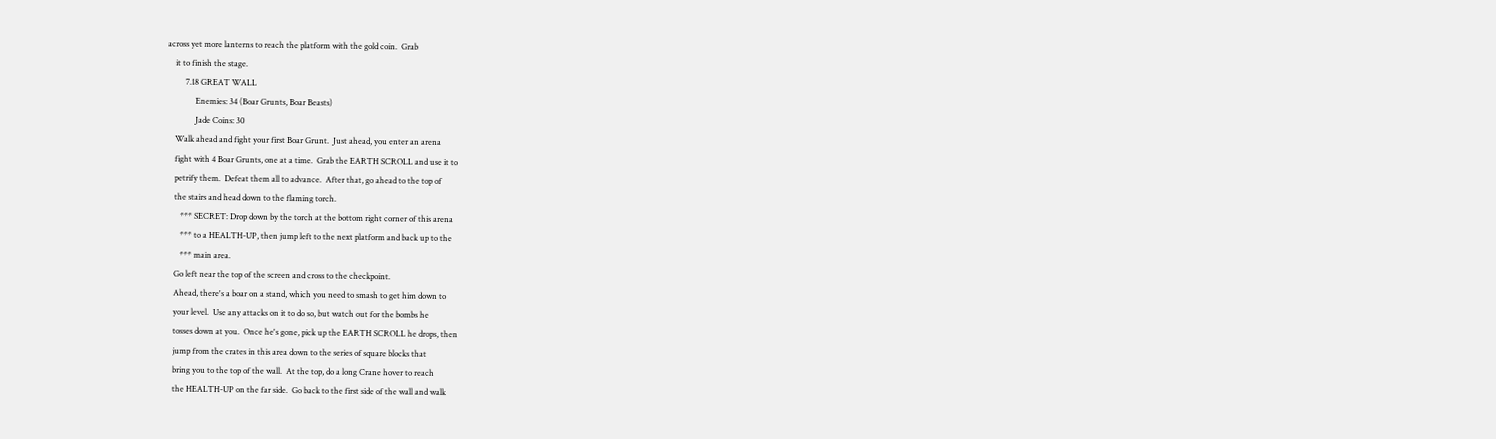across yet more lanterns to reach the platform with the gold coin.  Grab
    it to finish the stage.
         7.18 GREAT WALL
              Enemies: 34 (Boar Grunts, Boar Beasts)
              Jade Coins: 30
    Walk ahead and fight your first Boar Grunt.  Just ahead, you enter an arena
    fight with 4 Boar Grunts, one at a time.  Grab the EARTH SCROLL and use it to
    petrify them.  Defeat them all to advance.  After that, go ahead to the top of
    the stairs and head down to the flaming torch.
       *** SECRET: Drop down by the torch at the bottom right corner of this arena
       *** to a HEALTH-UP, then jump left to the next platform and back up to the
       *** main area.
    Go left near the top of the screen and cross to the checkpoint.
    Ahead, there's a boar on a stand, which you need to smash to get him down to
    your level.  Use any attacks on it to do so, but watch out for the bombs he
    tosses down at you.  Once he's gone, pick up the EARTH SCROLL he drops, then
    jump from the crates in this area down to the series of square blocks that
    bring you to the top of the wall.  At the top, do a long Crane hover to reach
    the HEALTH-UP on the far side.  Go back to the first side of the wall and walk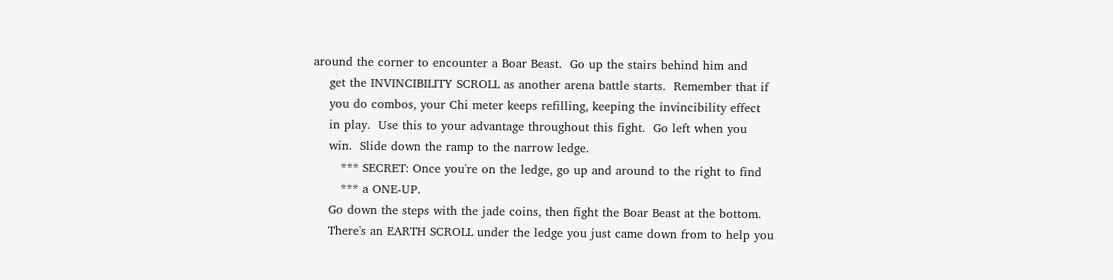around the corner to encounter a Boar Beast.  Go up the stairs behind him and
    get the INVINCIBILITY SCROLL as another arena battle starts.  Remember that if
    you do combos, your Chi meter keeps refilling, keeping the invincibility effect
    in play.  Use this to your advantage throughout this fight.  Go left when you
    win.  Slide down the ramp to the narrow ledge.
       *** SECRET: Once you're on the ledge, go up and around to the right to find
       *** a ONE-UP.
    Go down the steps with the jade coins, then fight the Boar Beast at the bottom.
    There's an EARTH SCROLL under the ledge you just came down from to help you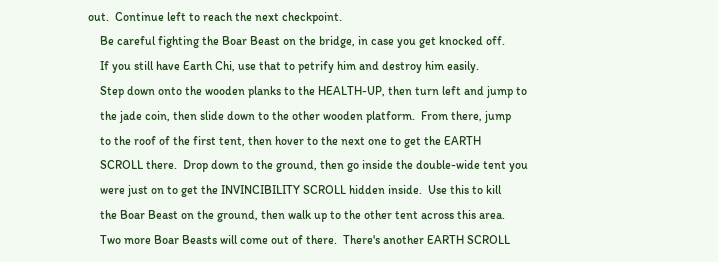out.  Continue left to reach the next checkpoint.
    Be careful fighting the Boar Beast on the bridge, in case you get knocked off.
    If you still have Earth Chi, use that to petrify him and destroy him easily.
    Step down onto the wooden planks to the HEALTH-UP, then turn left and jump to
    the jade coin, then slide down to the other wooden platform.  From there, jump
    to the roof of the first tent, then hover to the next one to get the EARTH
    SCROLL there.  Drop down to the ground, then go inside the double-wide tent you
    were just on to get the INVINCIBILITY SCROLL hidden inside.  Use this to kill
    the Boar Beast on the ground, then walk up to the other tent across this area.
    Two more Boar Beasts will come out of there.  There's another EARTH SCROLL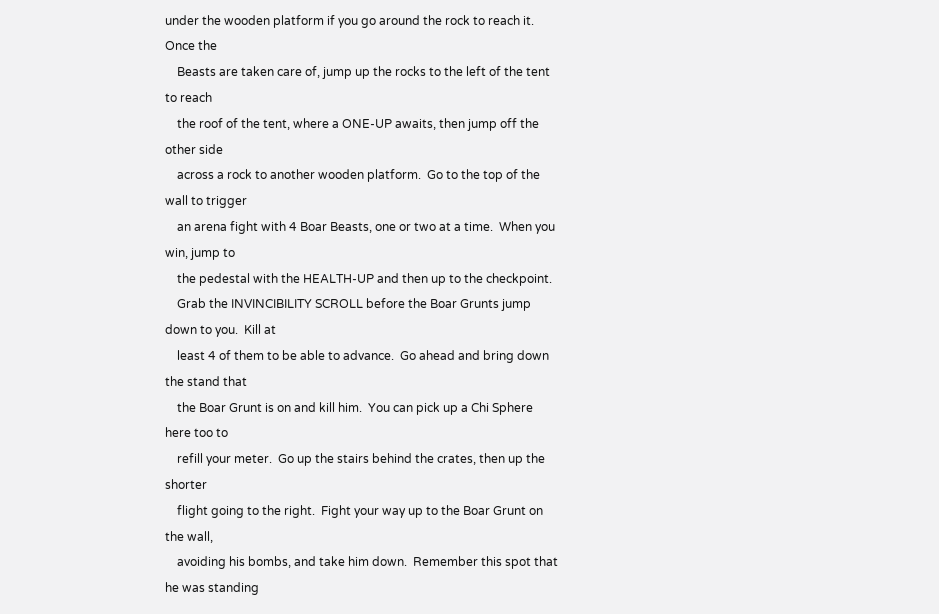under the wooden platform if you go around the rock to reach it.  Once the
    Beasts are taken care of, jump up the rocks to the left of the tent to reach
    the roof of the tent, where a ONE-UP awaits, then jump off the other side
    across a rock to another wooden platform.  Go to the top of the wall to trigger
    an arena fight with 4 Boar Beasts, one or two at a time.  When you win, jump to
    the pedestal with the HEALTH-UP and then up to the checkpoint.
    Grab the INVINCIBILITY SCROLL before the Boar Grunts jump down to you.  Kill at
    least 4 of them to be able to advance.  Go ahead and bring down the stand that
    the Boar Grunt is on and kill him.  You can pick up a Chi Sphere here too to
    refill your meter.  Go up the stairs behind the crates, then up the shorter
    flight going to the right.  Fight your way up to the Boar Grunt on the wall,
    avoiding his bombs, and take him down.  Remember this spot that he was standing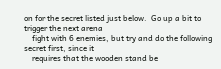on for the secret listed just below.  Go up a bit to trigger the next arena
    fight with 6 enemies, but try and do the following secret first, since it
    requires that the wooden stand be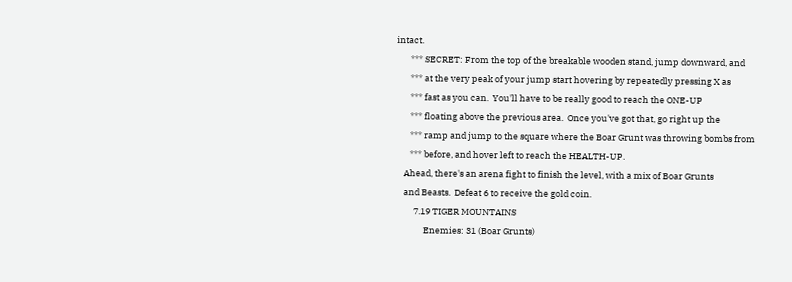intact.
       *** SECRET: From the top of the breakable wooden stand, jump downward, and
       *** at the very peak of your jump start hovering by repeatedly pressing X as
       *** fast as you can.  You'll have to be really good to reach the ONE-UP
       *** floating above the previous area.  Once you've got that, go right up the
       *** ramp and jump to the square where the Boar Grunt was throwing bombs from
       *** before, and hover left to reach the HEALTH-UP.
    Ahead, there's an arena fight to finish the level, with a mix of Boar Grunts
    and Beasts.  Defeat 6 to receive the gold coin.
         7.19 TIGER MOUNTAINS
              Enemies: 31 (Boar Grunts)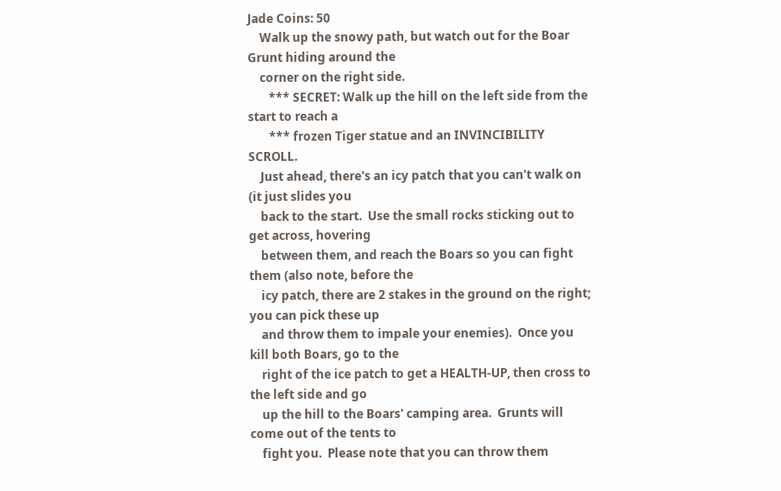Jade Coins: 50
    Walk up the snowy path, but watch out for the Boar Grunt hiding around the
    corner on the right side.
       *** SECRET: Walk up the hill on the left side from the start to reach a
       *** frozen Tiger statue and an INVINCIBILITY SCROLL.
    Just ahead, there's an icy patch that you can't walk on (it just slides you
    back to the start.  Use the small rocks sticking out to get across, hovering
    between them, and reach the Boars so you can fight them (also note, before the
    icy patch, there are 2 stakes in the ground on the right; you can pick these up
    and throw them to impale your enemies).  Once you kill both Boars, go to the
    right of the ice patch to get a HEALTH-UP, then cross to the left side and go
    up the hill to the Boars' camping area.  Grunts will come out of the tents to
    fight you.  Please note that you can throw them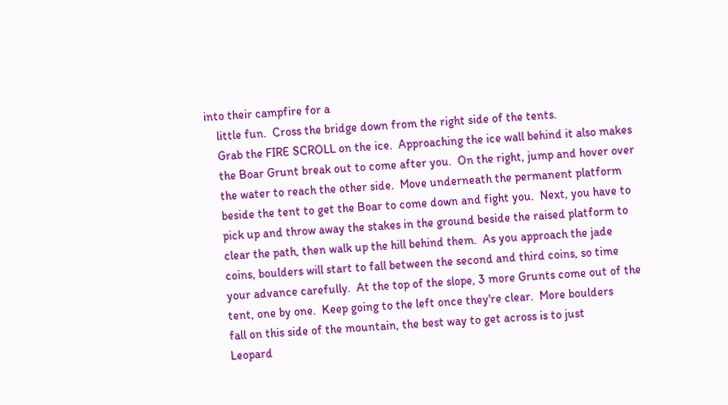into their campfire for a
    little fun.  Cross the bridge down from the right side of the tents.
    Grab the FIRE SCROLL on the ice.  Approaching the ice wall behind it also makes
    the Boar Grunt break out to come after you.  On the right, jump and hover over
    the water to reach the other side.  Move underneath the permanent platform
    beside the tent to get the Boar to come down and fight you.  Next, you have to
    pick up and throw away the stakes in the ground beside the raised platform to
    clear the path, then walk up the hill behind them.  As you approach the jade
    coins, boulders will start to fall between the second and third coins, so time
    your advance carefully.  At the top of the slope, 3 more Grunts come out of the
    tent, one by one.  Keep going to the left once they're clear.  More boulders
    fall on this side of the mountain, the best way to get across is to just
    Leopard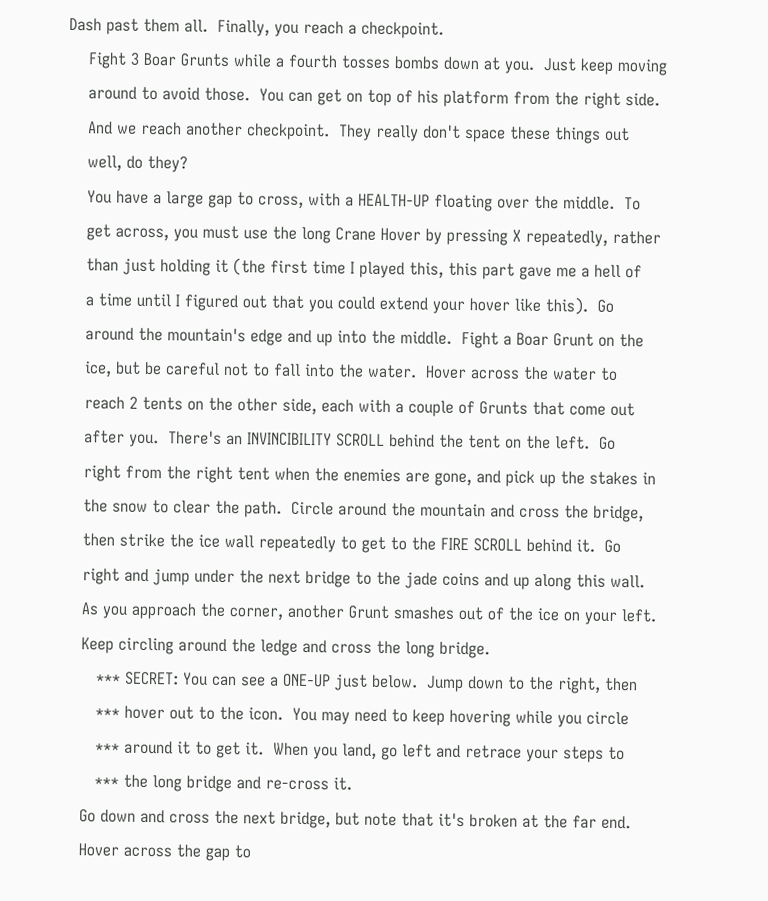Dash past them all.  Finally, you reach a checkpoint.
    Fight 3 Boar Grunts while a fourth tosses bombs down at you.  Just keep moving
    around to avoid those.  You can get on top of his platform from the right side.
    And we reach another checkpoint.  They really don't space these things out
    well, do they?
    You have a large gap to cross, with a HEALTH-UP floating over the middle.  To
    get across, you must use the long Crane Hover by pressing X repeatedly, rather
    than just holding it (the first time I played this, this part gave me a hell of
    a time until I figured out that you could extend your hover like this).  Go
    around the mountain's edge and up into the middle.  Fight a Boar Grunt on the
    ice, but be careful not to fall into the water.  Hover across the water to
    reach 2 tents on the other side, each with a couple of Grunts that come out
    after you.  There's an INVINCIBILITY SCROLL behind the tent on the left.  Go
    right from the right tent when the enemies are gone, and pick up the stakes in
    the snow to clear the path.  Circle around the mountain and cross the bridge,
    then strike the ice wall repeatedly to get to the FIRE SCROLL behind it.  Go
    right and jump under the next bridge to the jade coins and up along this wall.
    As you approach the corner, another Grunt smashes out of the ice on your left.
    Keep circling around the ledge and cross the long bridge.
       *** SECRET: You can see a ONE-UP just below.  Jump down to the right, then
       *** hover out to the icon.  You may need to keep hovering while you circle
       *** around it to get it.  When you land, go left and retrace your steps to
       *** the long bridge and re-cross it.
    Go down and cross the next bridge, but note that it's broken at the far end.
    Hover across the gap to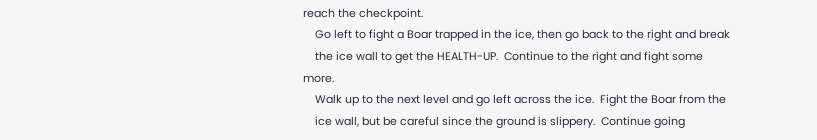reach the checkpoint.
    Go left to fight a Boar trapped in the ice, then go back to the right and break
    the ice wall to get the HEALTH-UP.  Continue to the right and fight some more.
    Walk up to the next level and go left across the ice.  Fight the Boar from the
    ice wall, but be careful since the ground is slippery.  Continue going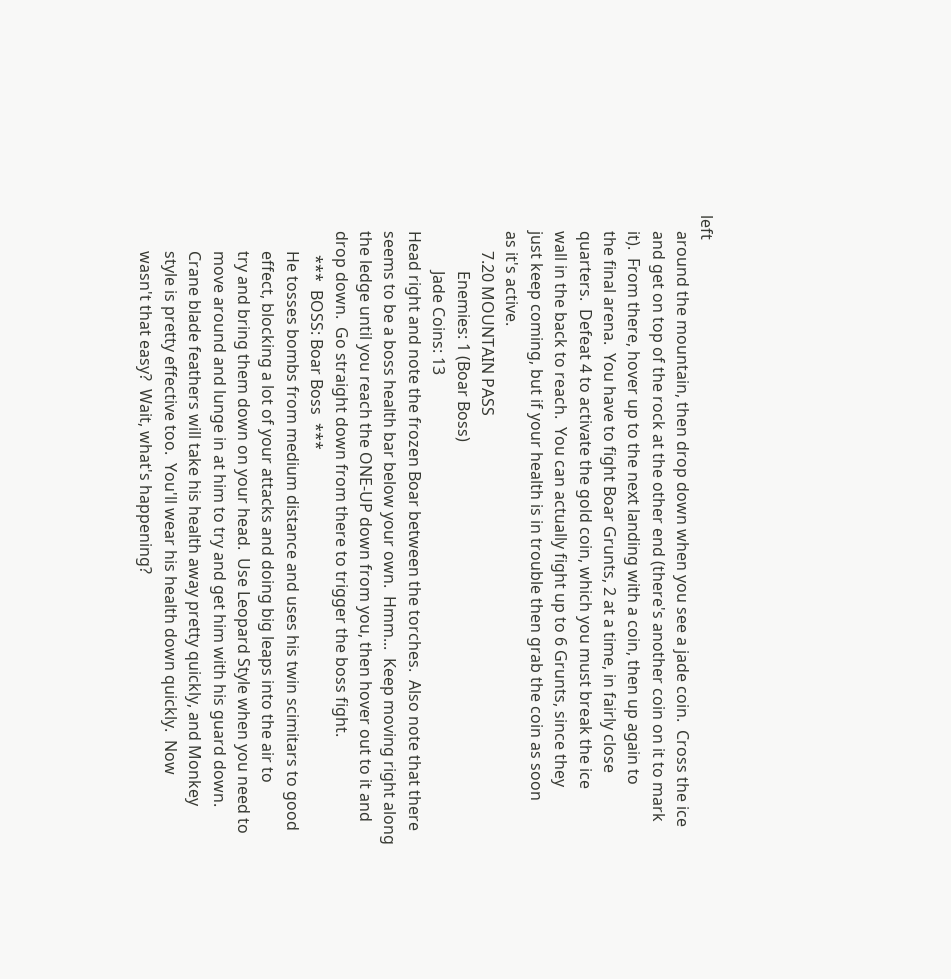left
    around the mountain, then drop down when you see a jade coin.  Cross the ice
    and get on top of the rock at the other end (there's another coin on it to mark
    it).  From there, hover up to the next landing with a coin, then up again to
    the final arena.  You have to fight Boar Grunts, 2 at a time, in fairly close
    quarters.  Defeat 4 to activate the gold coin, which you must break the ice
    wall in the back to reach.  You can actually fight up to 6 Grunts, since they
    just keep coming, but if your health is in trouble then grab the coin as soon
    as it's active.
         7.20 MOUNTAIN PASS
              Enemies: 1 (Boar Boss)
              Jade Coins: 13
    Head right and note the frozen Boar between the torches.  Also note that there
    seems to be a boss health bar below your own.  Hmm...  Keep moving right along
    the ledge until you reach the ONE-UP down from you, then hover out to it and
    drop down.  Go straight down from there to trigger the boss fight.
          ***  BOSS: Boar Boss  ***
         He tosses bombs from medium distance and uses his twin scimitars to good
         effect, blocking a lot of your attacks and doing big leaps into the air to
         try and bring them down on your head.  Use Leopard Style when you need to
         move around and lunge in at him to try and get him with his guard down.
         Crane blade feathers will take his health away pretty quickly, and Monkey
         style is pretty effective too.  You'll wear his health down quickly.  Now
         wasn't that easy?  Wait, what's happening?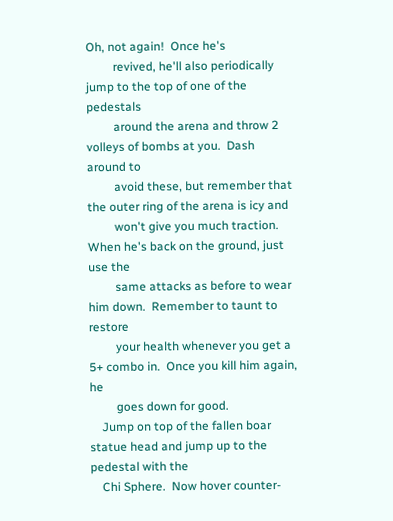Oh, not again!  Once he's
         revived, he'll also periodically jump to the top of one of the pedestals
         around the arena and throw 2 volleys of bombs at you.  Dash around to
         avoid these, but remember that the outer ring of the arena is icy and
         won't give you much traction.  When he's back on the ground, just use the
         same attacks as before to wear him down.  Remember to taunt to restore
         your health whenever you get a 5+ combo in.  Once you kill him again, he
         goes down for good.
    Jump on top of the fallen boar statue head and jump up to the pedestal with the
    Chi Sphere.  Now hover counter-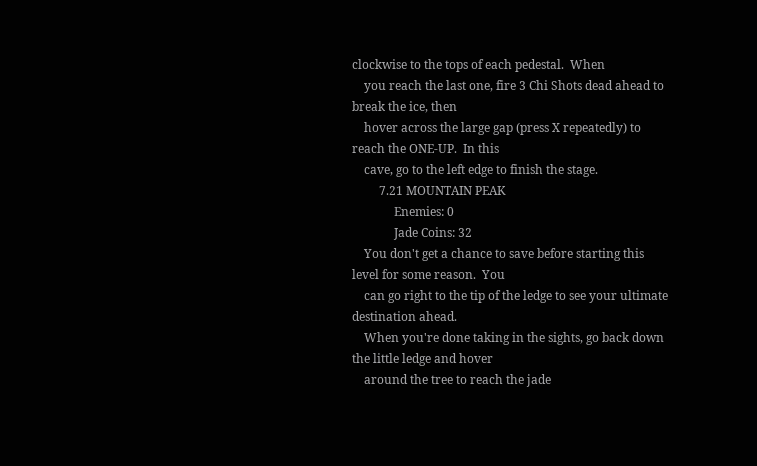clockwise to the tops of each pedestal.  When
    you reach the last one, fire 3 Chi Shots dead ahead to break the ice, then
    hover across the large gap (press X repeatedly) to reach the ONE-UP.  In this
    cave, go to the left edge to finish the stage.
         7.21 MOUNTAIN PEAK
              Enemies: 0
              Jade Coins: 32
    You don't get a chance to save before starting this level for some reason.  You
    can go right to the tip of the ledge to see your ultimate destination ahead.
    When you're done taking in the sights, go back down the little ledge and hover
    around the tree to reach the jade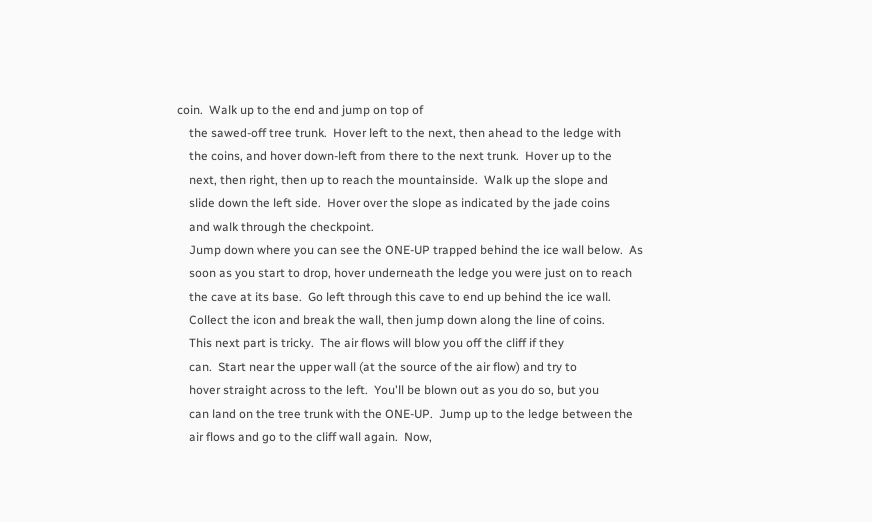coin.  Walk up to the end and jump on top of
    the sawed-off tree trunk.  Hover left to the next, then ahead to the ledge with
    the coins, and hover down-left from there to the next trunk.  Hover up to the
    next, then right, then up to reach the mountainside.  Walk up the slope and
    slide down the left side.  Hover over the slope as indicated by the jade coins
    and walk through the checkpoint.
    Jump down where you can see the ONE-UP trapped behind the ice wall below.  As
    soon as you start to drop, hover underneath the ledge you were just on to reach
    the cave at its base.  Go left through this cave to end up behind the ice wall.
    Collect the icon and break the wall, then jump down along the line of coins.
    This next part is tricky.  The air flows will blow you off the cliff if they
    can.  Start near the upper wall (at the source of the air flow) and try to
    hover straight across to the left.  You'll be blown out as you do so, but you
    can land on the tree trunk with the ONE-UP.  Jump up to the ledge between the
    air flows and go to the cliff wall again.  Now,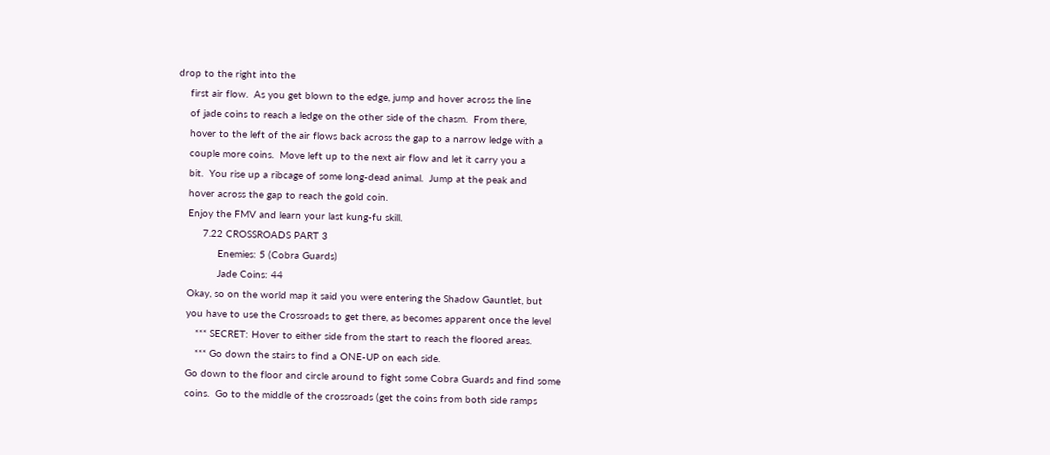drop to the right into the
    first air flow.  As you get blown to the edge, jump and hover across the line
    of jade coins to reach a ledge on the other side of the chasm.  From there,
    hover to the left of the air flows back across the gap to a narrow ledge with a
    couple more coins.  Move left up to the next air flow and let it carry you a
    bit.  You rise up a ribcage of some long-dead animal.  Jump at the peak and
    hover across the gap to reach the gold coin.
    Enjoy the FMV and learn your last kung-fu skill.
         7.22 CROSSROADS PART 3
              Enemies: 5 (Cobra Guards)
              Jade Coins: 44
    Okay, so on the world map it said you were entering the Shadow Gauntlet, but
    you have to use the Crossroads to get there, as becomes apparent once the level
       *** SECRET: Hover to either side from the start to reach the floored areas.
       *** Go down the stairs to find a ONE-UP on each side.
    Go down to the floor and circle around to fight some Cobra Guards and find some
    coins.  Go to the middle of the crossroads (get the coins from both side ramps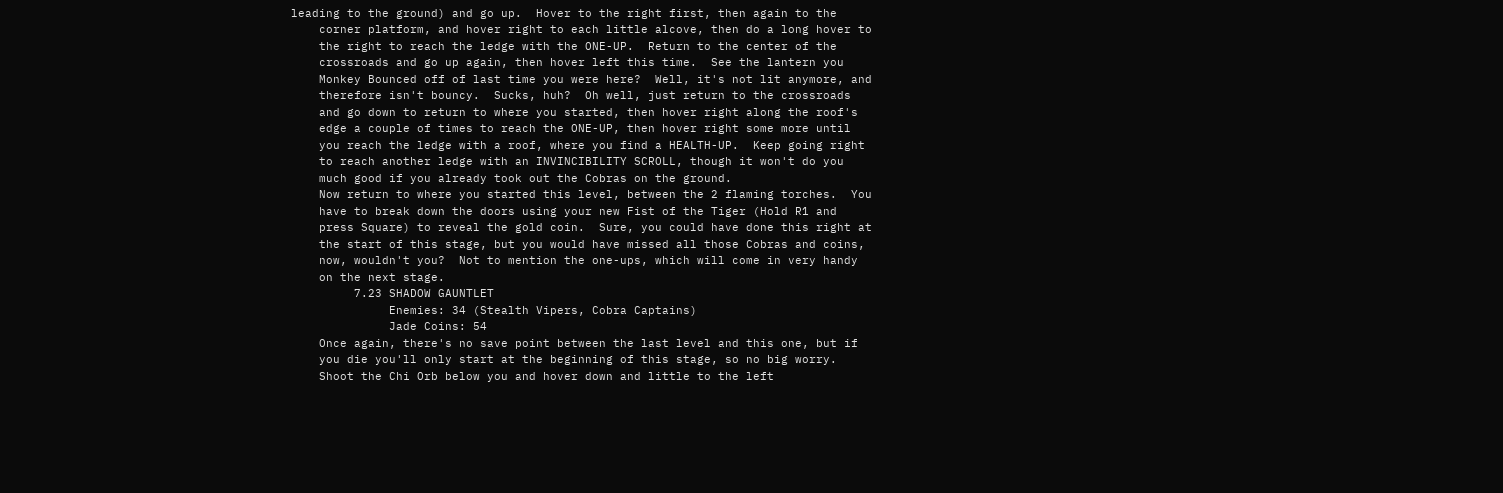leading to the ground) and go up.  Hover to the right first, then again to the
    corner platform, and hover right to each little alcove, then do a long hover to
    the right to reach the ledge with the ONE-UP.  Return to the center of the
    crossroads and go up again, then hover left this time.  See the lantern you
    Monkey Bounced off of last time you were here?  Well, it's not lit anymore, and
    therefore isn't bouncy.  Sucks, huh?  Oh well, just return to the crossroads
    and go down to return to where you started, then hover right along the roof's
    edge a couple of times to reach the ONE-UP, then hover right some more until
    you reach the ledge with a roof, where you find a HEALTH-UP.  Keep going right
    to reach another ledge with an INVINCIBILITY SCROLL, though it won't do you
    much good if you already took out the Cobras on the ground.
    Now return to where you started this level, between the 2 flaming torches.  You
    have to break down the doors using your new Fist of the Tiger (Hold R1 and
    press Square) to reveal the gold coin.  Sure, you could have done this right at
    the start of this stage, but you would have missed all those Cobras and coins,
    now, wouldn't you?  Not to mention the one-ups, which will come in very handy
    on the next stage.
         7.23 SHADOW GAUNTLET
              Enemies: 34 (Stealth Vipers, Cobra Captains)
              Jade Coins: 54
    Once again, there's no save point between the last level and this one, but if
    you die you'll only start at the beginning of this stage, so no big worry.
    Shoot the Chi Orb below you and hover down and little to the left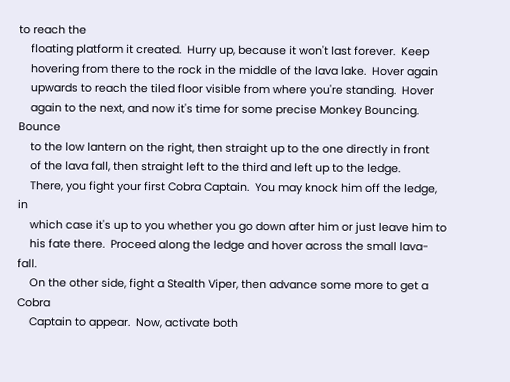to reach the
    floating platform it created.  Hurry up, because it won't last forever.  Keep
    hovering from there to the rock in the middle of the lava lake.  Hover again
    upwards to reach the tiled floor visible from where you're standing.  Hover
    again to the next, and now it's time for some precise Monkey Bouncing.  Bounce
    to the low lantern on the right, then straight up to the one directly in front
    of the lava fall, then straight left to the third and left up to the ledge.
    There, you fight your first Cobra Captain.  You may knock him off the ledge, in
    which case it's up to you whether you go down after him or just leave him to
    his fate there.  Proceed along the ledge and hover across the small lava-fall.
    On the other side, fight a Stealth Viper, then advance some more to get a Cobra
    Captain to appear.  Now, activate both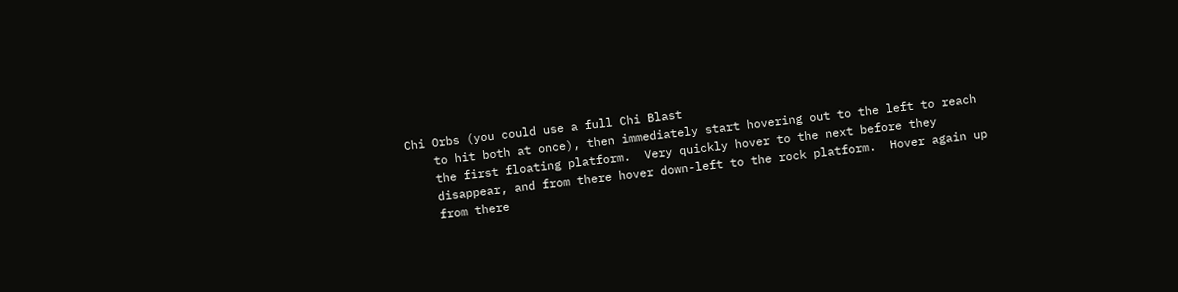Chi Orbs (you could use a full Chi Blast
    to hit both at once), then immediately start hovering out to the left to reach
    the first floating platform.  Very quickly hover to the next before they
    disappear, and from there hover down-left to the rock platform.  Hover again up
    from there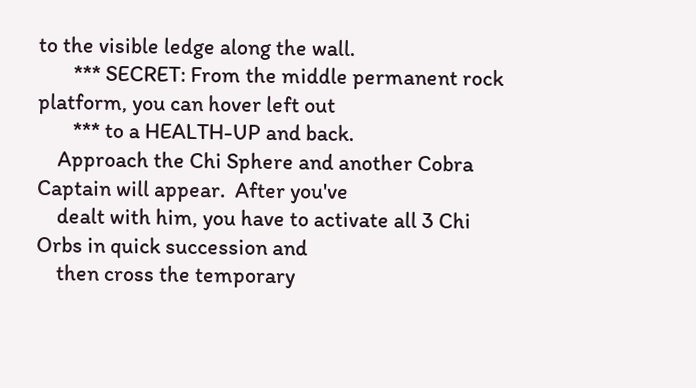to the visible ledge along the wall.
       *** SECRET: From the middle permanent rock platform, you can hover left out
       *** to a HEALTH-UP and back.
    Approach the Chi Sphere and another Cobra Captain will appear.  After you've
    dealt with him, you have to activate all 3 Chi Orbs in quick succession and
    then cross the temporary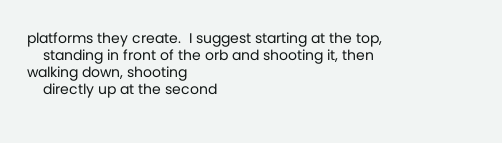platforms they create.  I suggest starting at the top,
    standing in front of the orb and shooting it, then walking down, shooting
    directly up at the second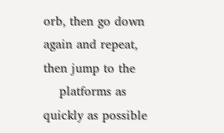orb, then go down again and repeat, then jump to the
    platforms as quickly as possible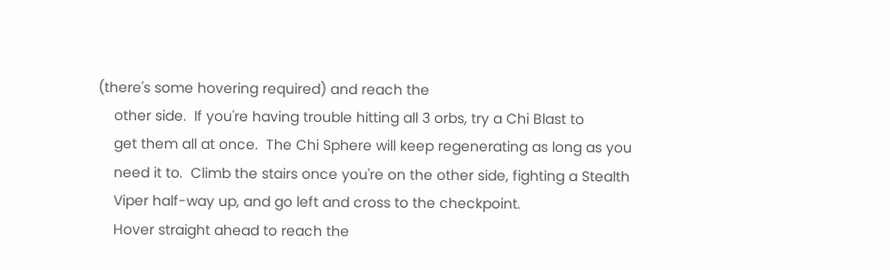(there's some hovering required) and reach the
    other side.  If you're having trouble hitting all 3 orbs, try a Chi Blast to
    get them all at once.  The Chi Sphere will keep regenerating as long as you
    need it to.  Climb the stairs once you're on the other side, fighting a Stealth
    Viper half-way up, and go left and cross to the checkpoint.
    Hover straight ahead to reach the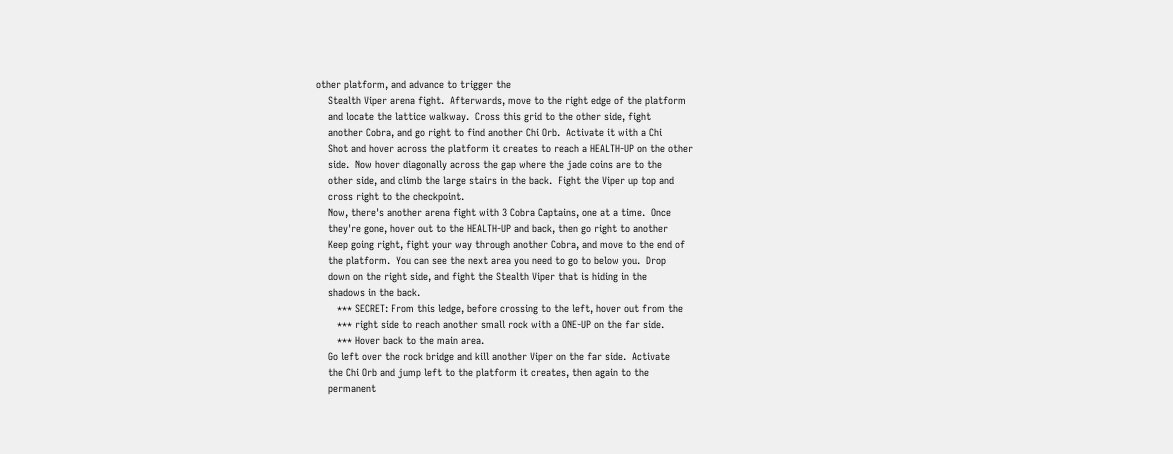other platform, and advance to trigger the
    Stealth Viper arena fight.  Afterwards, move to the right edge of the platform
    and locate the lattice walkway.  Cross this grid to the other side, fight
    another Cobra, and go right to find another Chi Orb.  Activate it with a Chi
    Shot and hover across the platform it creates to reach a HEALTH-UP on the other
    side.  Now hover diagonally across the gap where the jade coins are to the
    other side, and climb the large stairs in the back.  Fight the Viper up top and
    cross right to the checkpoint.
    Now, there's another arena fight with 3 Cobra Captains, one at a time.  Once
    they're gone, hover out to the HEALTH-UP and back, then go right to another
    Keep going right, fight your way through another Cobra, and move to the end of
    the platform.  You can see the next area you need to go to below you.  Drop
    down on the right side, and fight the Stealth Viper that is hiding in the
    shadows in the back.
       *** SECRET: From this ledge, before crossing to the left, hover out from the
       *** right side to reach another small rock with a ONE-UP on the far side.
       *** Hover back to the main area.
    Go left over the rock bridge and kill another Viper on the far side.  Activate
    the Chi Orb and jump left to the platform it creates, then again to the
    permanent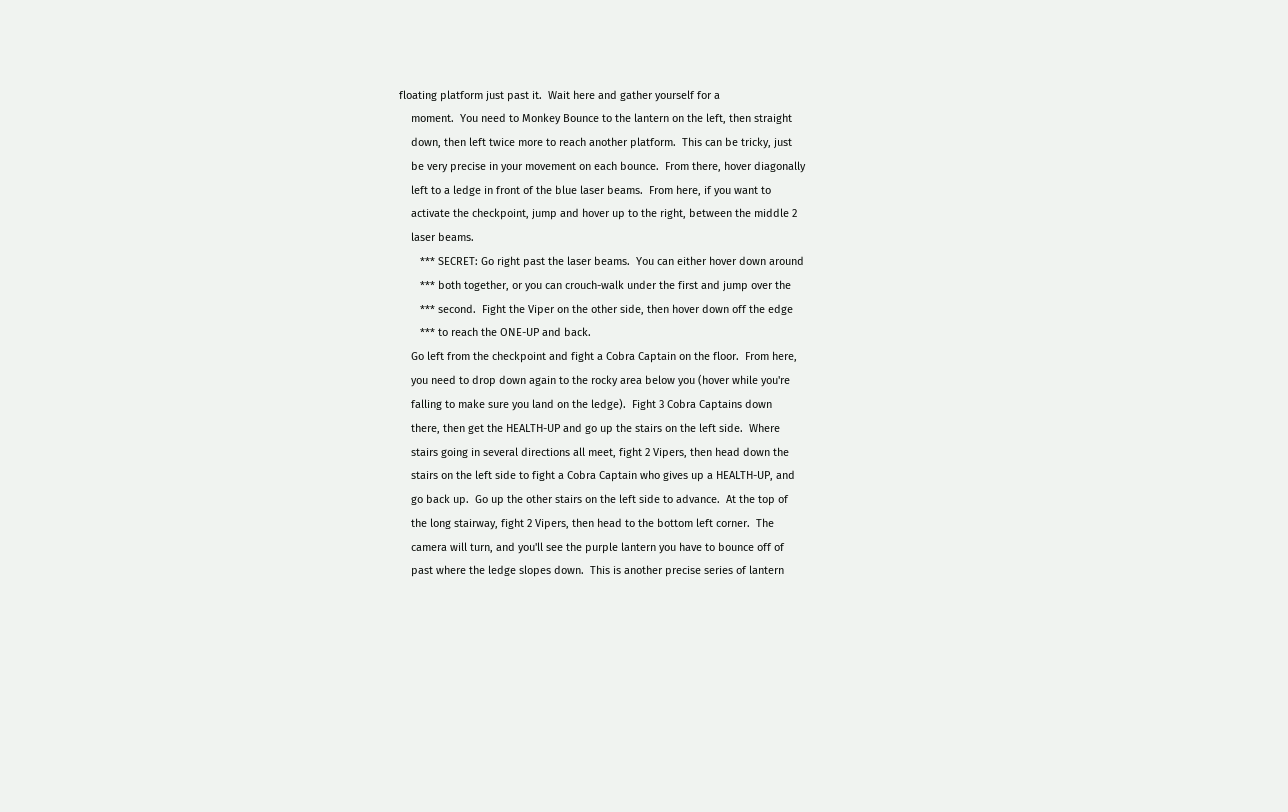floating platform just past it.  Wait here and gather yourself for a
    moment.  You need to Monkey Bounce to the lantern on the left, then straight
    down, then left twice more to reach another platform.  This can be tricky, just
    be very precise in your movement on each bounce.  From there, hover diagonally
    left to a ledge in front of the blue laser beams.  From here, if you want to
    activate the checkpoint, jump and hover up to the right, between the middle 2
    laser beams.
       *** SECRET: Go right past the laser beams.  You can either hover down around
       *** both together, or you can crouch-walk under the first and jump over the
       *** second.  Fight the Viper on the other side, then hover down off the edge
       *** to reach the ONE-UP and back.
    Go left from the checkpoint and fight a Cobra Captain on the floor.  From here,
    you need to drop down again to the rocky area below you (hover while you're
    falling to make sure you land on the ledge).  Fight 3 Cobra Captains down
    there, then get the HEALTH-UP and go up the stairs on the left side.  Where
    stairs going in several directions all meet, fight 2 Vipers, then head down the
    stairs on the left side to fight a Cobra Captain who gives up a HEALTH-UP, and
    go back up.  Go up the other stairs on the left side to advance.  At the top of
    the long stairway, fight 2 Vipers, then head to the bottom left corner.  The
    camera will turn, and you'll see the purple lantern you have to bounce off of
    past where the ledge slopes down.  This is another precise series of lantern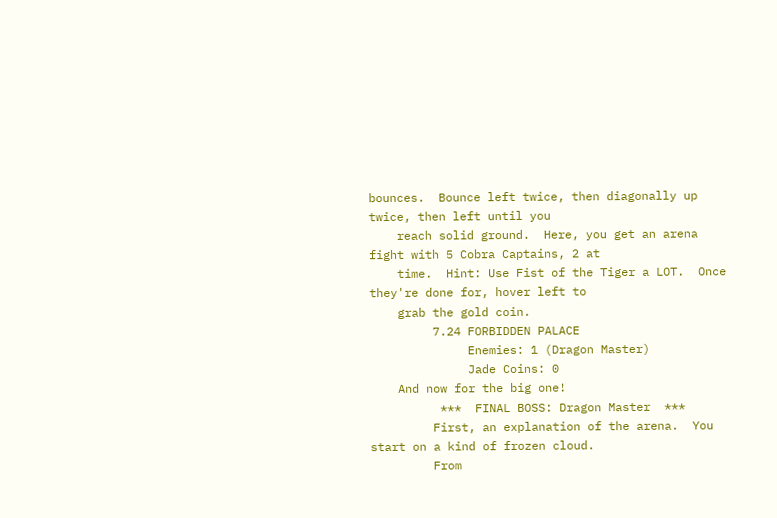bounces.  Bounce left twice, then diagonally up twice, then left until you
    reach solid ground.  Here, you get an arena fight with 5 Cobra Captains, 2 at
    time.  Hint: Use Fist of the Tiger a LOT.  Once they're done for, hover left to
    grab the gold coin.
         7.24 FORBIDDEN PALACE
              Enemies: 1 (Dragon Master)
              Jade Coins: 0
    And now for the big one!
          ***  FINAL BOSS: Dragon Master  ***
         First, an explanation of the arena.  You start on a kind of frozen cloud.
         From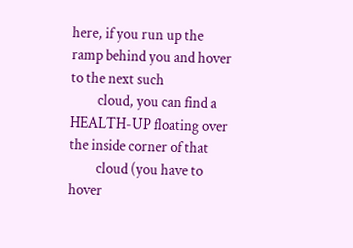here, if you run up the ramp behind you and hover to the next such
         cloud, you can find a HEALTH-UP floating over the inside corner of that
         cloud (you have to hover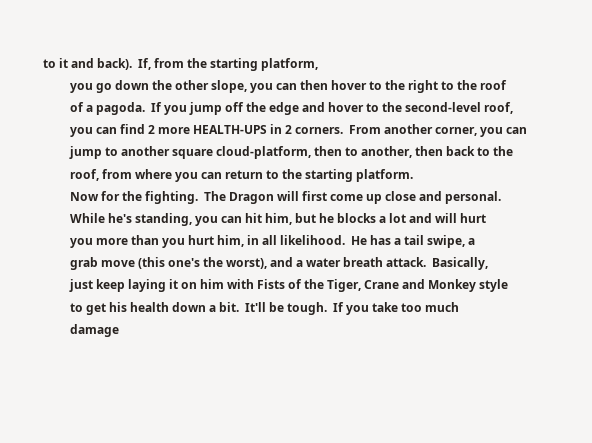to it and back).  If, from the starting platform,
         you go down the other slope, you can then hover to the right to the roof
         of a pagoda.  If you jump off the edge and hover to the second-level roof,
         you can find 2 more HEALTH-UPS in 2 corners.  From another corner, you can
         jump to another square cloud-platform, then to another, then back to the
         roof, from where you can return to the starting platform.
         Now for the fighting.  The Dragon will first come up close and personal.
         While he's standing, you can hit him, but he blocks a lot and will hurt
         you more than you hurt him, in all likelihood.  He has a tail swipe, a
         grab move (this one's the worst), and a water breath attack.  Basically,
         just keep laying it on him with Fists of the Tiger, Crane and Monkey style
         to get his health down a bit.  It'll be tough.  If you take too much
         damage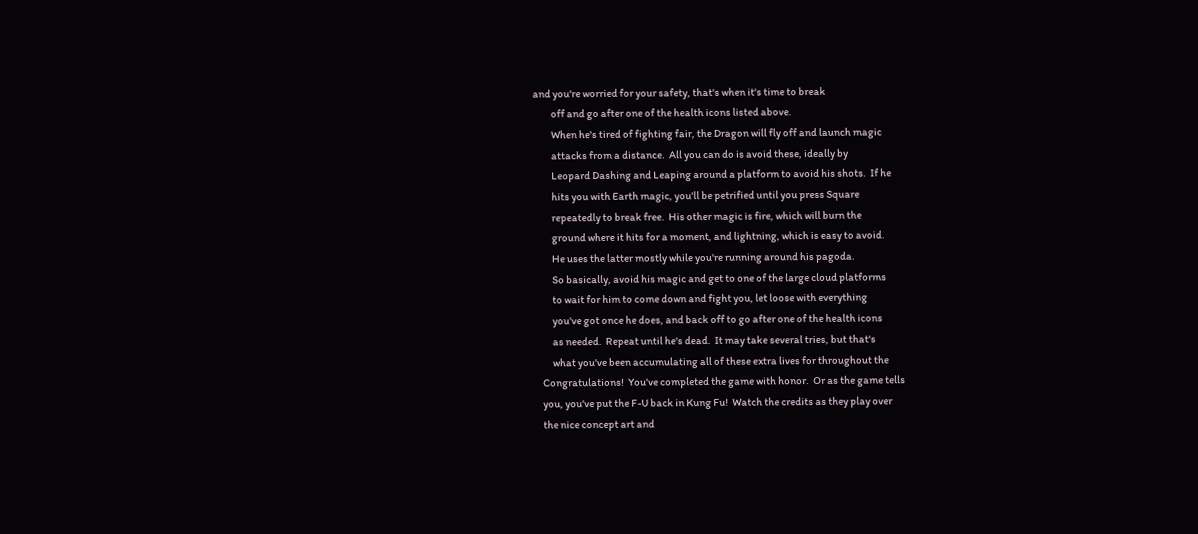and you're worried for your safety, that's when it's time to break
         off and go after one of the health icons listed above.
         When he's tired of fighting fair, the Dragon will fly off and launch magic
         attacks from a distance.  All you can do is avoid these, ideally by
         Leopard Dashing and Leaping around a platform to avoid his shots.  If he
         hits you with Earth magic, you'll be petrified until you press Square
         repeatedly to break free.  His other magic is fire, which will burn the
         ground where it hits for a moment, and lightning, which is easy to avoid.
         He uses the latter mostly while you're running around his pagoda.
         So basically, avoid his magic and get to one of the large cloud platforms
         to wait for him to come down and fight you, let loose with everything
         you've got once he does, and back off to go after one of the health icons
         as needed.  Repeat until he's dead.  It may take several tries, but that's
         what you've been accumulating all of these extra lives for throughout the
    Congratulations!  You've completed the game with honor.  Or as the game tells
    you, you've put the F-U back in Kung Fu!  Watch the credits as they play over
    the nice concept art and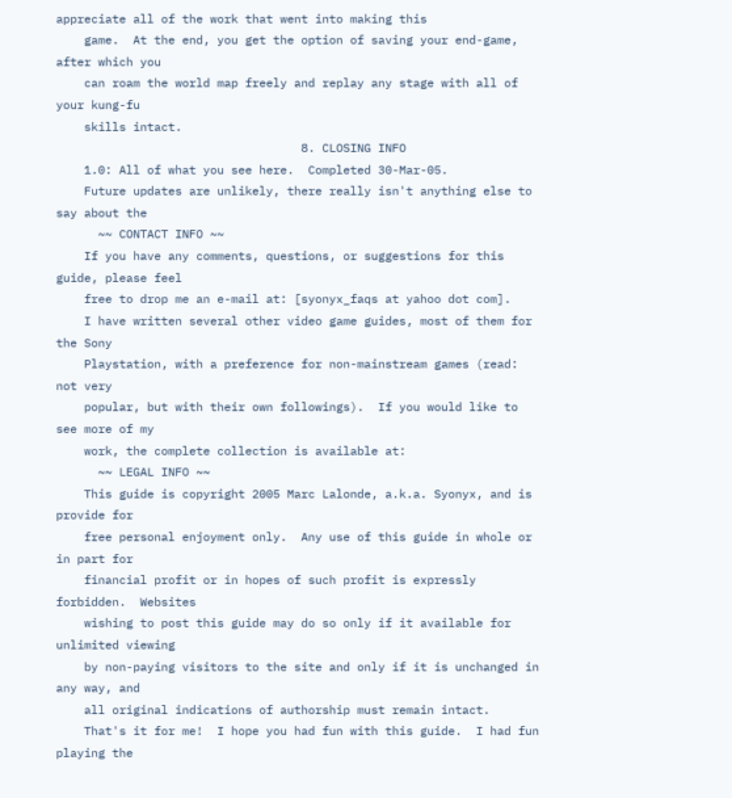appreciate all of the work that went into making this
    game.  At the end, you get the option of saving your end-game, after which you
    can roam the world map freely and replay any stage with all of your kung-fu
    skills intact.
                                   8. CLOSING INFO
    1.0: All of what you see here.  Completed 30-Mar-05.
    Future updates are unlikely, there really isn't anything else to say about the
      ~~ CONTACT INFO ~~
    If you have any comments, questions, or suggestions for this guide, please feel
    free to drop me an e-mail at: [syonyx_faqs at yahoo dot com].
    I have written several other video game guides, most of them for the Sony
    Playstation, with a preference for non-mainstream games (read: not very
    popular, but with their own followings).  If you would like to see more of my
    work, the complete collection is available at:
      ~~ LEGAL INFO ~~
    This guide is copyright 2005 Marc Lalonde, a.k.a. Syonyx, and is provide for
    free personal enjoyment only.  Any use of this guide in whole or in part for
    financial profit or in hopes of such profit is expressly forbidden.  Websites
    wishing to post this guide may do so only if it available for unlimited viewing
    by non-paying visitors to the site and only if it is unchanged in any way, and
    all original indications of authorship must remain intact.
    That's it for me!  I hope you had fun with this guide.  I had fun playing the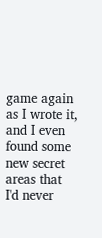game again as I wrote it, and I even found some new secret areas that I'd never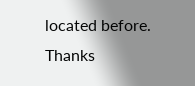located before.  Thanks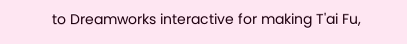to Dreamworks interactive for making T'ai Fu,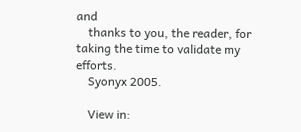and
    thanks to you, the reader, for taking the time to validate my efforts.
    Syonyx 2005.

    View in: